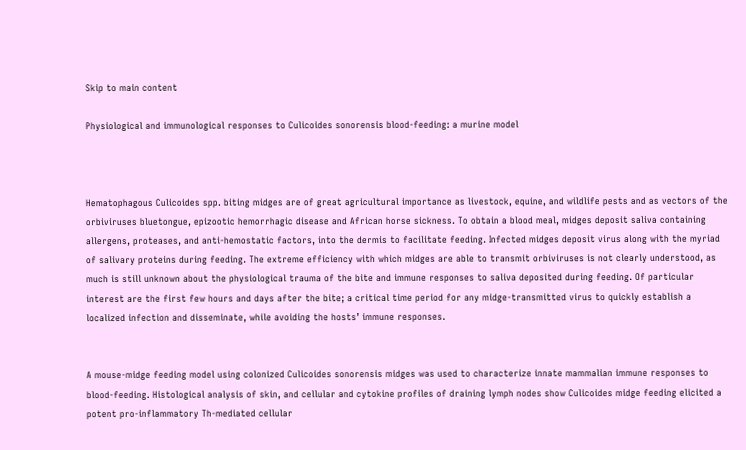Skip to main content

Physiological and immunological responses to Culicoides sonorensis blood-feeding: a murine model



Hematophagous Culicoides spp. biting midges are of great agricultural importance as livestock, equine, and wildlife pests and as vectors of the orbiviruses bluetongue, epizootic hemorrhagic disease and African horse sickness. To obtain a blood meal, midges deposit saliva containing allergens, proteases, and anti-hemostatic factors, into the dermis to facilitate feeding. Infected midges deposit virus along with the myriad of salivary proteins during feeding. The extreme efficiency with which midges are able to transmit orbiviruses is not clearly understood, as much is still unknown about the physiological trauma of the bite and immune responses to saliva deposited during feeding. Of particular interest are the first few hours and days after the bite; a critical time period for any midge-transmitted virus to quickly establish a localized infection and disseminate, while avoiding the hosts’ immune responses.


A mouse-midge feeding model using colonized Culicoides sonorensis midges was used to characterize innate mammalian immune responses to blood-feeding. Histological analysis of skin, and cellular and cytokine profiles of draining lymph nodes show Culicoides midge feeding elicited a potent pro-inflammatory Th-mediated cellular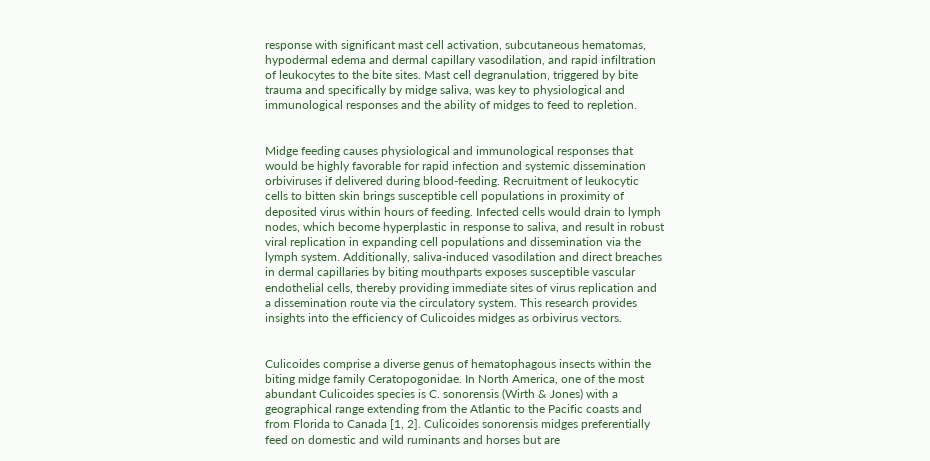response with significant mast cell activation, subcutaneous hematomas, hypodermal edema and dermal capillary vasodilation, and rapid infiltration of leukocytes to the bite sites. Mast cell degranulation, triggered by bite trauma and specifically by midge saliva, was key to physiological and immunological responses and the ability of midges to feed to repletion.


Midge feeding causes physiological and immunological responses that would be highly favorable for rapid infection and systemic dissemination orbiviruses if delivered during blood-feeding. Recruitment of leukocytic cells to bitten skin brings susceptible cell populations in proximity of deposited virus within hours of feeding. Infected cells would drain to lymph nodes, which become hyperplastic in response to saliva, and result in robust viral replication in expanding cell populations and dissemination via the lymph system. Additionally, saliva-induced vasodilation and direct breaches in dermal capillaries by biting mouthparts exposes susceptible vascular endothelial cells, thereby providing immediate sites of virus replication and a dissemination route via the circulatory system. This research provides insights into the efficiency of Culicoides midges as orbivirus vectors.


Culicoides comprise a diverse genus of hematophagous insects within the biting midge family Ceratopogonidae. In North America, one of the most abundant Culicoides species is C. sonorensis (Wirth & Jones) with a geographical range extending from the Atlantic to the Pacific coasts and from Florida to Canada [1, 2]. Culicoides sonorensis midges preferentially feed on domestic and wild ruminants and horses but are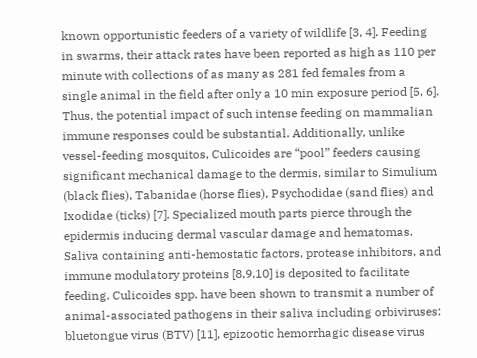known opportunistic feeders of a variety of wildlife [3, 4]. Feeding in swarms, their attack rates have been reported as high as 110 per minute with collections of as many as 281 fed females from a single animal in the field after only a 10 min exposure period [5, 6]. Thus, the potential impact of such intense feeding on mammalian immune responses could be substantial. Additionally, unlike vessel-feeding mosquitos, Culicoides are “pool” feeders causing significant mechanical damage to the dermis, similar to Simulium (black flies), Tabanidae (horse flies), Psychodidae (sand flies) and Ixodidae (ticks) [7]. Specialized mouth parts pierce through the epidermis inducing dermal vascular damage and hematomas. Saliva containing anti-hemostatic factors, protease inhibitors, and immune modulatory proteins [8,9,10] is deposited to facilitate feeding. Culicoides spp. have been shown to transmit a number of animal-associated pathogens in their saliva including orbiviruses: bluetongue virus (BTV) [11], epizootic hemorrhagic disease virus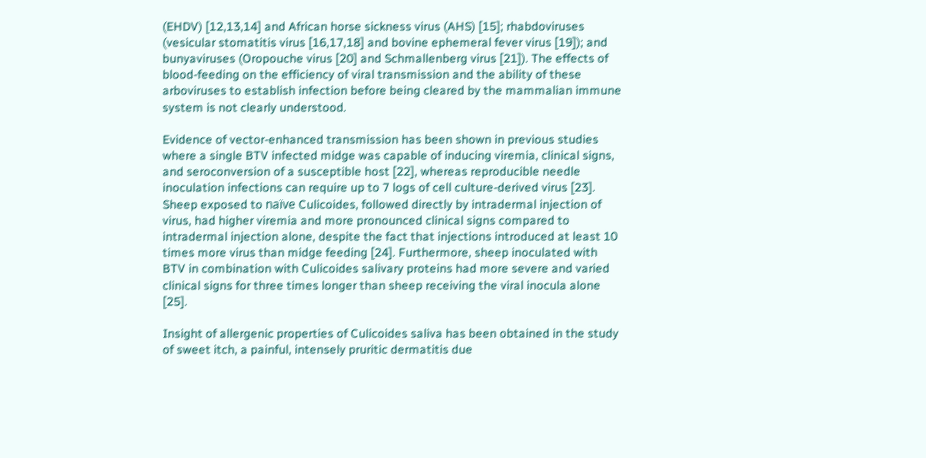(EHDV) [12,13,14] and African horse sickness virus (AHS) [15]; rhabdoviruses (vesicular stomatitis virus [16,17,18] and bovine ephemeral fever virus [19]); and bunyaviruses (Oropouche virus [20] and Schmallenberg virus [21]). The effects of blood-feeding on the efficiency of viral transmission and the ability of these arboviruses to establish infection before being cleared by the mammalian immune system is not clearly understood.

Evidence of vector-enhanced transmission has been shown in previous studies where a single BTV infected midge was capable of inducing viremia, clinical signs, and seroconversion of a susceptible host [22], whereas reproducible needle inoculation infections can require up to 7 logs of cell culture-derived virus [23]. Sheep exposed to naïve Culicoides, followed directly by intradermal injection of virus, had higher viremia and more pronounced clinical signs compared to intradermal injection alone, despite the fact that injections introduced at least 10 times more virus than midge feeding [24]. Furthermore, sheep inoculated with BTV in combination with Culicoides salivary proteins had more severe and varied clinical signs for three times longer than sheep receiving the viral inocula alone [25].

Insight of allergenic properties of Culicoides saliva has been obtained in the study of sweet itch, a painful, intensely pruritic dermatitis due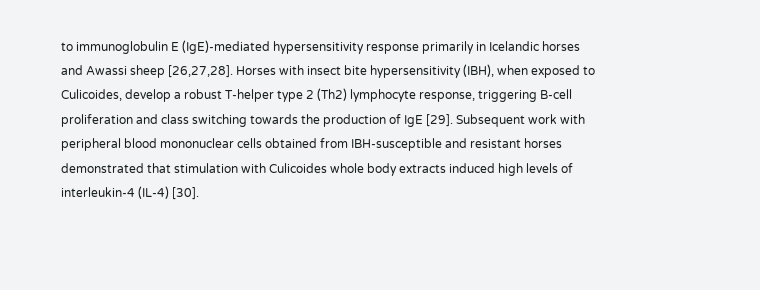to immunoglobulin E (IgE)-mediated hypersensitivity response primarily in Icelandic horses and Awassi sheep [26,27,28]. Horses with insect bite hypersensitivity (IBH), when exposed to Culicoides, develop a robust T-helper type 2 (Th2) lymphocyte response, triggering B-cell proliferation and class switching towards the production of IgE [29]. Subsequent work with peripheral blood mononuclear cells obtained from IBH-susceptible and resistant horses demonstrated that stimulation with Culicoides whole body extracts induced high levels of interleukin-4 (IL-4) [30].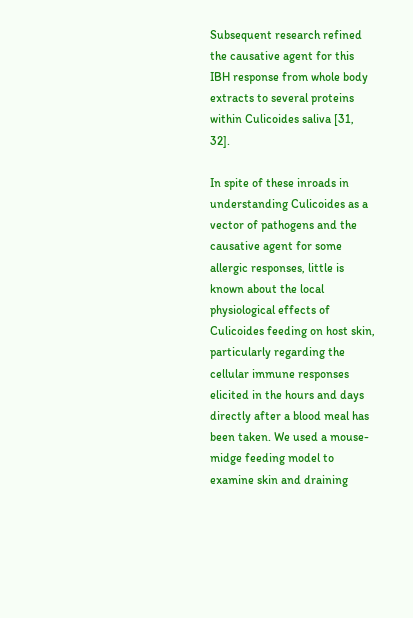Subsequent research refined the causative agent for this IBH response from whole body extracts to several proteins within Culicoides saliva [31, 32].

In spite of these inroads in understanding Culicoides as a vector of pathogens and the causative agent for some allergic responses, little is known about the local physiological effects of Culicoides feeding on host skin, particularly regarding the cellular immune responses elicited in the hours and days directly after a blood meal has been taken. We used a mouse-midge feeding model to examine skin and draining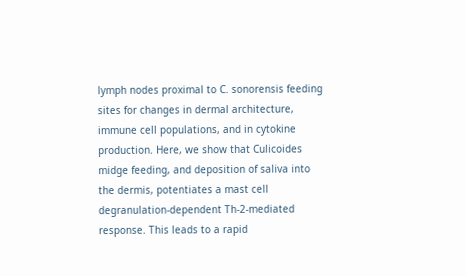lymph nodes proximal to C. sonorensis feeding sites for changes in dermal architecture, immune cell populations, and in cytokine production. Here, we show that Culicoides midge feeding, and deposition of saliva into the dermis, potentiates a mast cell degranulation-dependent Th-2-mediated response. This leads to a rapid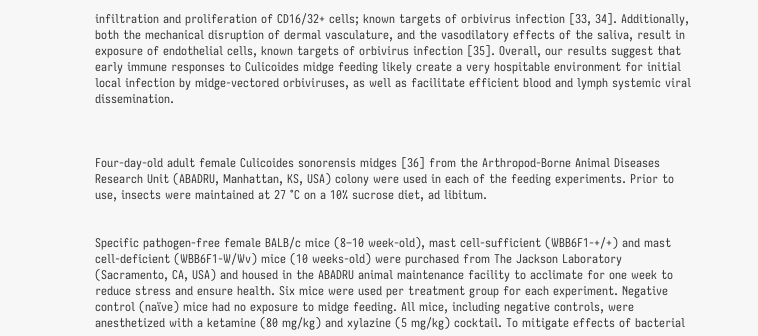infiltration and proliferation of CD16/32+ cells; known targets of orbivirus infection [33, 34]. Additionally, both the mechanical disruption of dermal vasculature, and the vasodilatory effects of the saliva, result in exposure of endothelial cells, known targets of orbivirus infection [35]. Overall, our results suggest that early immune responses to Culicoides midge feeding likely create a very hospitable environment for initial local infection by midge-vectored orbiviruses, as well as facilitate efficient blood and lymph systemic viral dissemination.



Four-day-old adult female Culicoides sonorensis midges [36] from the Arthropod-Borne Animal Diseases Research Unit (ABADRU, Manhattan, KS, USA) colony were used in each of the feeding experiments. Prior to use, insects were maintained at 27 °C on a 10% sucrose diet, ad libitum.


Specific pathogen-free female BALB/c mice (8–10 week-old), mast cell-sufficient (WBB6F1-+/+) and mast cell-deficient (WBB6F1-W/Wv) mice (10 weeks-old) were purchased from The Jackson Laboratory (Sacramento, CA, USA) and housed in the ABADRU animal maintenance facility to acclimate for one week to reduce stress and ensure health. Six mice were used per treatment group for each experiment. Negative control (naïve) mice had no exposure to midge feeding. All mice, including negative controls, were anesthetized with a ketamine (80 mg/kg) and xylazine (5 mg/kg) cocktail. To mitigate effects of bacterial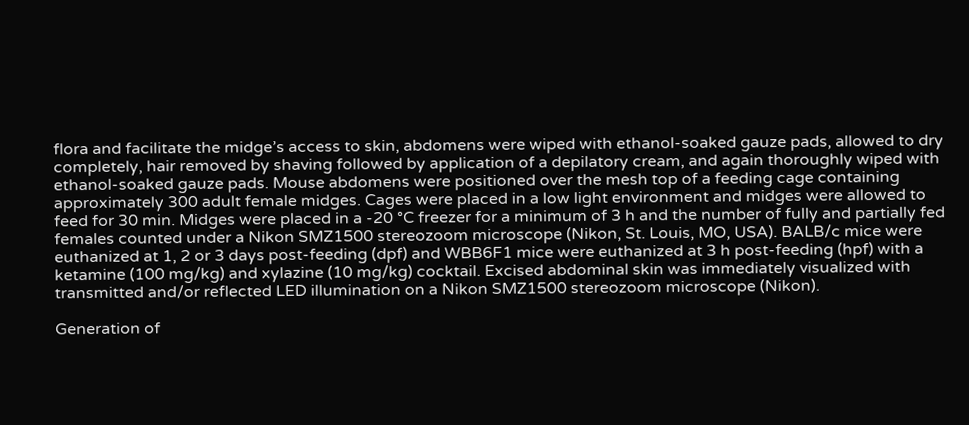flora and facilitate the midge’s access to skin, abdomens were wiped with ethanol-soaked gauze pads, allowed to dry completely, hair removed by shaving followed by application of a depilatory cream, and again thoroughly wiped with ethanol-soaked gauze pads. Mouse abdomens were positioned over the mesh top of a feeding cage containing approximately 300 adult female midges. Cages were placed in a low light environment and midges were allowed to feed for 30 min. Midges were placed in a -20 °C freezer for a minimum of 3 h and the number of fully and partially fed females counted under a Nikon SMZ1500 stereozoom microscope (Nikon, St. Louis, MO, USA). BALB/c mice were euthanized at 1, 2 or 3 days post-feeding (dpf) and WBB6F1 mice were euthanized at 3 h post-feeding (hpf) with a ketamine (100 mg/kg) and xylazine (10 mg/kg) cocktail. Excised abdominal skin was immediately visualized with transmitted and/or reflected LED illumination on a Nikon SMZ1500 stereozoom microscope (Nikon).

Generation of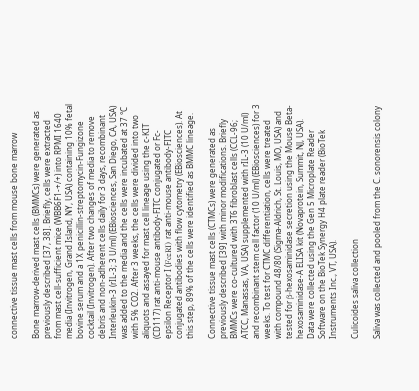connective tissue mast cells from mouse bone marrow

Bone marrow-derived mast cells (BMMCs) were generated as previously described [37, 38]. Briefly, cells were extracted from mast cell-sufficient mice (WBB6F1-+/+) into RPMI 1640 media (Invitrogen, Grand Island, NY, USA) containing 10% fetal bovine serum and a 1X penicillin-streptomycin-Fungizone cocktail (Invitrogen). After two changes of media to remove debris and non-adherent cells daily for 3 days, recombinant Interleukin-3 (rIL-3; 3 U/ml) (EBiosciences, San Diego, CA, USA) was added to the media and the cells were incubated at 37 °C with 5% CO2. After 3 weeks, the cells were divided into two aliquots and assayed for mast cell lineage using the c-KIT (CD117) rat anti-mouse antibody-FITC conjugated or Fc-epsilon Receptor I (FcεRI) rat anti-mouse antibody-FITC conjugated antibodies with flow cytometry (EBiosciences). At this step, 89% of the cells were identified as BMMC lineage.

Connective tissue mast cells (CTMCs) were generated as previously described [39] with minor modifications. Briefly BMMCs were co-cultured with 3T6 fibroblast cells (CCL-96; ATCC, Manassas, VA, USA) supplemented with rIL-3 (10 U/ml) and recombinant stem cell factor (10 U/ml) (EBiosciences) for 3 weeks. To test for CTMC differentiation, cells were treated with compound 48/80 (Sigma-Aldrich, St. Louis, MO, USA) and tested for β-hexosaminidase secretion using the Mouse Beta-hexosaminidase-A ELISA kit (Novaprotein, Summit, NJ, USA). Data were collected using the Gen 5 Microplate Reader Software on the BioTek Synergy H4 plate reader (BioTek Instruments Inc., VT, USA).

Culicoides saliva collection

Saliva was collected and pooled from the C. sonorensis colony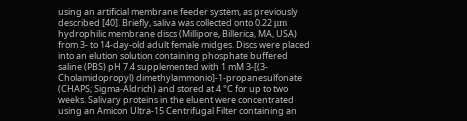using an artificial membrane feeder system, as previously described [40]. Briefly, saliva was collected onto 0.22 μm hydrophilic membrane discs (Millipore, Billerica, MA, USA) from 3- to 14-day-old adult female midges. Discs were placed into an elution solution containing phosphate buffered saline (PBS) pH 7.4 supplemented with 1 mM 3-[(3-Cholamidopropyl) dimethylammonio]-1-propanesulfonate (CHAPS; Sigma-Aldrich) and stored at 4 °C for up to two weeks. Salivary proteins in the eluent were concentrated using an Amicon Ultra-15 Centrifugal Filter containing an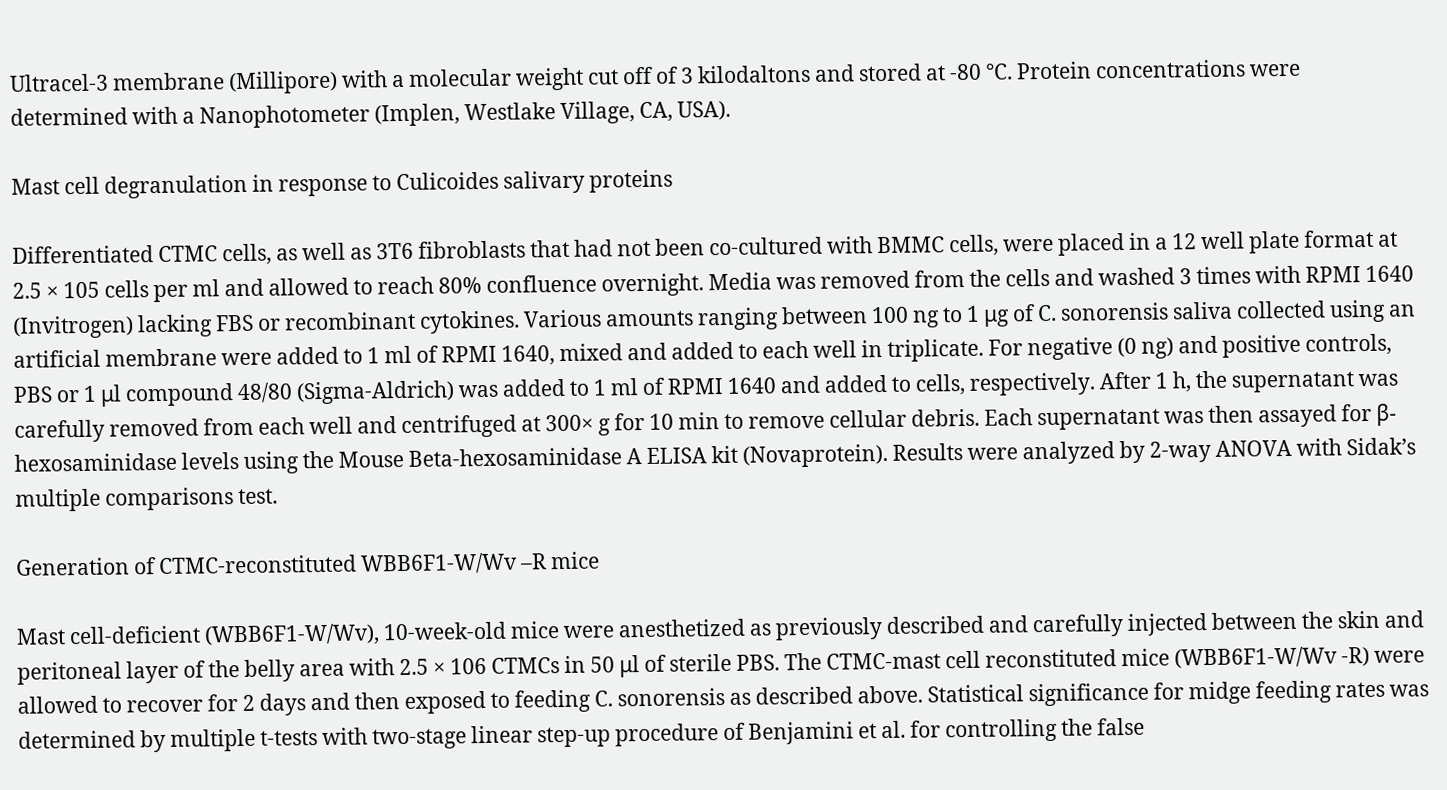Ultracel-3 membrane (Millipore) with a molecular weight cut off of 3 kilodaltons and stored at -80 °C. Protein concentrations were determined with a Nanophotometer (Implen, Westlake Village, CA, USA).

Mast cell degranulation in response to Culicoides salivary proteins

Differentiated CTMC cells, as well as 3T6 fibroblasts that had not been co-cultured with BMMC cells, were placed in a 12 well plate format at 2.5 × 105 cells per ml and allowed to reach 80% confluence overnight. Media was removed from the cells and washed 3 times with RPMI 1640 (Invitrogen) lacking FBS or recombinant cytokines. Various amounts ranging between 100 ng to 1 μg of C. sonorensis saliva collected using an artificial membrane were added to 1 ml of RPMI 1640, mixed and added to each well in triplicate. For negative (0 ng) and positive controls, PBS or 1 μl compound 48/80 (Sigma-Aldrich) was added to 1 ml of RPMI 1640 and added to cells, respectively. After 1 h, the supernatant was carefully removed from each well and centrifuged at 300× g for 10 min to remove cellular debris. Each supernatant was then assayed for β-hexosaminidase levels using the Mouse Beta-hexosaminidase A ELISA kit (Novaprotein). Results were analyzed by 2-way ANOVA with Sidak’s multiple comparisons test.

Generation of CTMC-reconstituted WBB6F1-W/Wv –R mice

Mast cell-deficient (WBB6F1-W/Wv), 10-week-old mice were anesthetized as previously described and carefully injected between the skin and peritoneal layer of the belly area with 2.5 × 106 CTMCs in 50 μl of sterile PBS. The CTMC-mast cell reconstituted mice (WBB6F1-W/Wv -R) were allowed to recover for 2 days and then exposed to feeding C. sonorensis as described above. Statistical significance for midge feeding rates was determined by multiple t-tests with two-stage linear step-up procedure of Benjamini et al. for controlling the false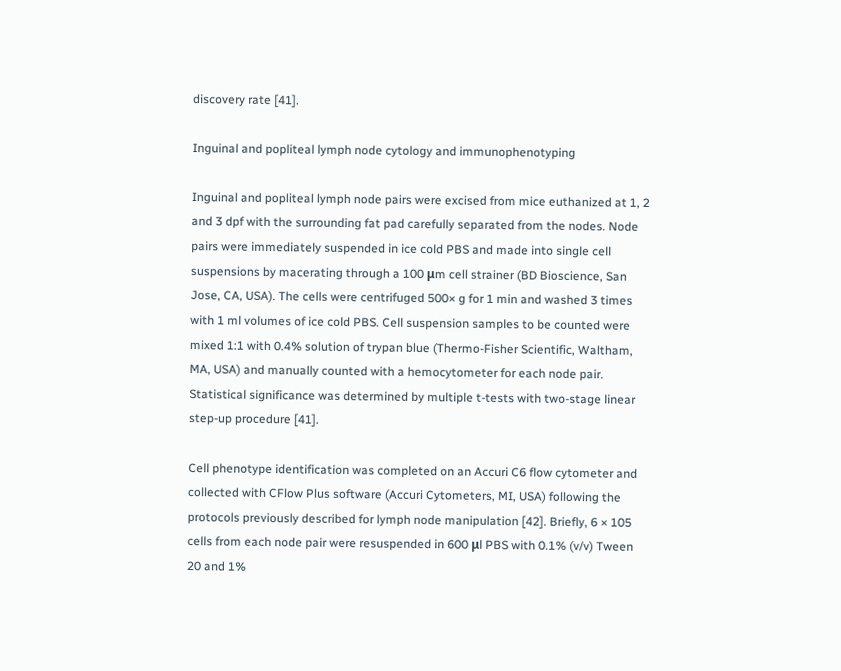discovery rate [41].

Inguinal and popliteal lymph node cytology and immunophenotyping

Inguinal and popliteal lymph node pairs were excised from mice euthanized at 1, 2 and 3 dpf with the surrounding fat pad carefully separated from the nodes. Node pairs were immediately suspended in ice cold PBS and made into single cell suspensions by macerating through a 100 μm cell strainer (BD Bioscience, San Jose, CA, USA). The cells were centrifuged 500× g for 1 min and washed 3 times with 1 ml volumes of ice cold PBS. Cell suspension samples to be counted were mixed 1:1 with 0.4% solution of trypan blue (Thermo-Fisher Scientific, Waltham, MA, USA) and manually counted with a hemocytometer for each node pair. Statistical significance was determined by multiple t-tests with two-stage linear step-up procedure [41].

Cell phenotype identification was completed on an Accuri C6 flow cytometer and collected with CFlow Plus software (Accuri Cytometers, MI, USA) following the protocols previously described for lymph node manipulation [42]. Briefly, 6 × 105 cells from each node pair were resuspended in 600 μl PBS with 0.1% (v/v) Tween 20 and 1%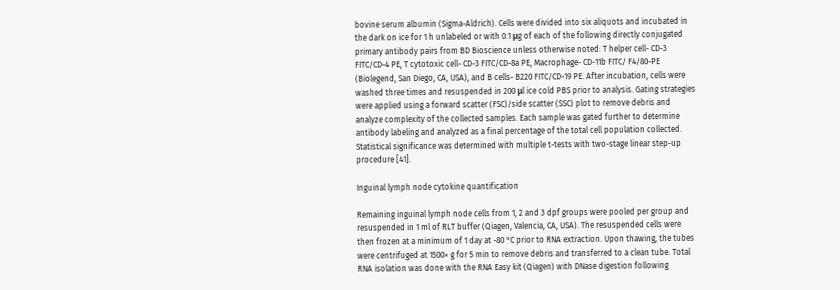bovine serum albumin (Sigma-Aldrich). Cells were divided into six aliquots and incubated in the dark on ice for 1 h unlabeled or with 0.1 μg of each of the following directly conjugated primary antibody pairs from BD Bioscience unless otherwise noted: T helper cell- CD-3 FITC/CD-4 PE, T cytotoxic cell- CD-3 FITC/CD-8a PE, Macrophage- CD-11b FITC/ F4/80-PE (Biolegend, San Diego, CA, USA), and B cells- B220 FITC/CD-19 PE. After incubation, cells were washed three times and resuspended in 200 μl ice cold PBS prior to analysis. Gating strategies were applied using a forward scatter (FSC)/side scatter (SSC) plot to remove debris and analyze complexity of the collected samples. Each sample was gated further to determine antibody labeling and analyzed as a final percentage of the total cell population collected. Statistical significance was determined with multiple t-tests with two-stage linear step-up procedure [41].

Inguinal lymph node cytokine quantification

Remaining inguinal lymph node cells from 1, 2 and 3 dpf groups were pooled per group and resuspended in 1 ml of RLT buffer (Qiagen, Valencia, CA, USA). The resuspended cells were then frozen at a minimum of 1 day at -80 °C prior to RNA extraction. Upon thawing, the tubes were centrifuged at 1500× g for 5 min to remove debris and transferred to a clean tube. Total RNA isolation was done with the RNA Easy kit (Qiagen) with DNase digestion following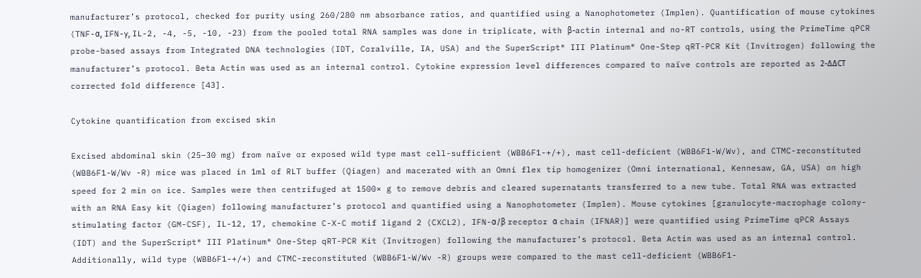manufacturer’s protocol, checked for purity using 260/280 nm absorbance ratios, and quantified using a Nanophotometer (Implen). Quantification of mouse cytokines (TNF-α, IFN-γ, IL-2, -4, -5, -10, -23) from the pooled total RNA samples was done in triplicate, with β-actin internal and no-RT controls, using the PrimeTime qPCR probe-based assays from Integrated DNA technologies (IDT, Coralville, IA, USA) and the SuperScript® III Platinum® One-Step qRT-PCR Kit (Invitrogen) following the manufacturer’s protocol. Beta Actin was used as an internal control. Cytokine expression level differences compared to naïve controls are reported as 2-ΔΔCT corrected fold difference [43].

Cytokine quantification from excised skin

Excised abdominal skin (25–30 mg) from naïve or exposed wild type mast cell-sufficient (WBB6F1-+/+), mast cell-deficient (WBB6F1-W/Wv), and CTMC-reconstituted (WBB6F1-W/Wv -R) mice was placed in 1ml of RLT buffer (Qiagen) and macerated with an Omni flex tip homogenizer (Omni international, Kennesaw, GA, USA) on high speed for 2 min on ice. Samples were then centrifuged at 1500× g to remove debris and cleared supernatants transferred to a new tube. Total RNA was extracted with an RNA Easy kit (Qiagen) following manufacturer’s protocol and quantified using a Nanophotometer (Implen). Mouse cytokines [granulocyte-macrophage colony-stimulating factor (GM-CSF), IL-12, 17, chemokine C-X-C motif ligand 2 (CXCL2), IFN-α/β receptor α chain (IFNAR)] were quantified using PrimeTime qPCR Assays (IDT) and the SuperScript® III Platinum® One-Step qRT-PCR Kit (Invitrogen) following the manufacturer’s protocol. Beta Actin was used as an internal control. Additionally, wild type (WBB6F1-+/+) and CTMC-reconstituted (WBB6F1-W/Wv -R) groups were compared to the mast cell-deficient (WBB6F1-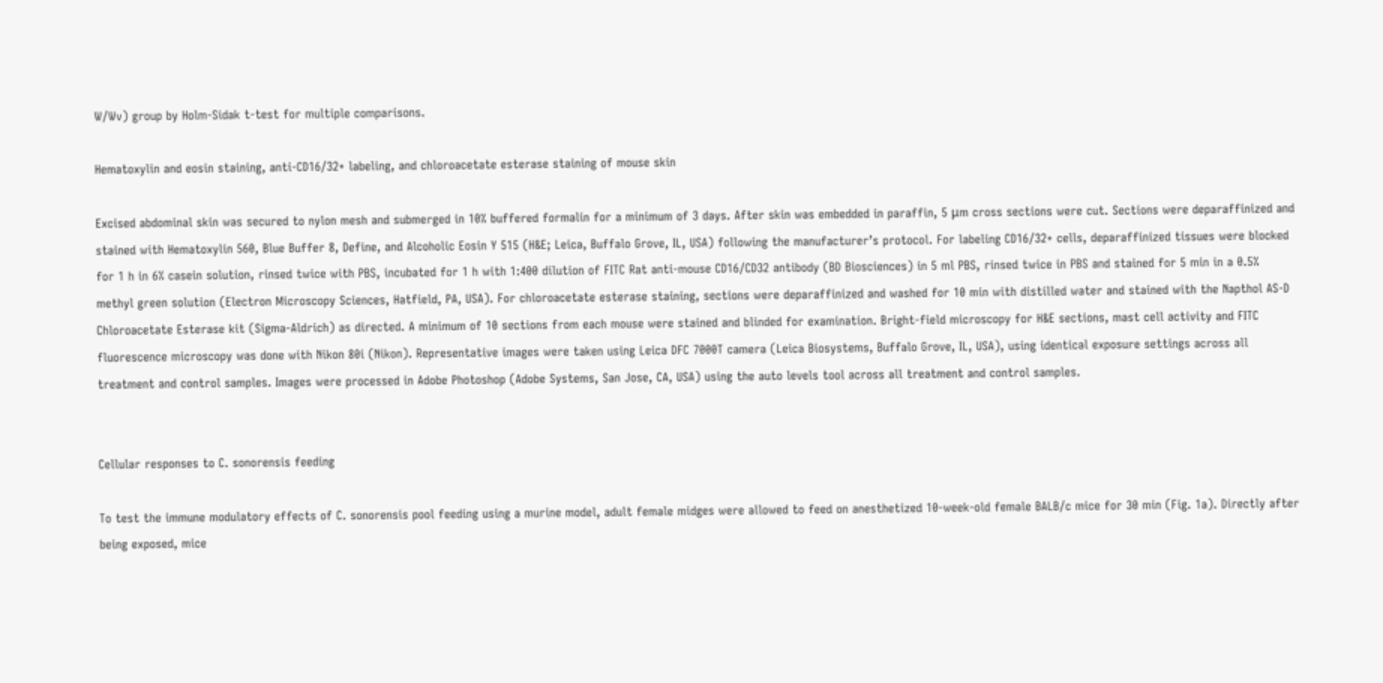W/Wv) group by Holm-Sidak t-test for multiple comparisons.

Hematoxylin and eosin staining, anti-CD16/32+ labeling, and chloroacetate esterase staining of mouse skin

Excised abdominal skin was secured to nylon mesh and submerged in 10% buffered formalin for a minimum of 3 days. After skin was embedded in paraffin, 5 μm cross sections were cut. Sections were deparaffinized and stained with Hematoxylin 560, Blue Buffer 8, Define, and Alcoholic Eosin Y 515 (H&E; Leica, Buffalo Grove, IL, USA) following the manufacturer’s protocol. For labeling CD16/32+ cells, deparaffinized tissues were blocked for 1 h in 6% casein solution, rinsed twice with PBS, incubated for 1 h with 1:400 dilution of FITC Rat anti-mouse CD16/CD32 antibody (BD Biosciences) in 5 ml PBS, rinsed twice in PBS and stained for 5 min in a 0.5% methyl green solution (Electron Microscopy Sciences, Hatfield, PA, USA). For chloroacetate esterase staining, sections were deparaffinized and washed for 10 min with distilled water and stained with the Napthol AS-D Chloroacetate Esterase kit (Sigma-Aldrich) as directed. A minimum of 10 sections from each mouse were stained and blinded for examination. Bright-field microscopy for H&E sections, mast cell activity and FITC fluorescence microscopy was done with Nikon 80i (Nikon). Representative images were taken using Leica DFC 7000T camera (Leica Biosystems, Buffalo Grove, IL, USA), using identical exposure settings across all treatment and control samples. Images were processed in Adobe Photoshop (Adobe Systems, San Jose, CA, USA) using the auto levels tool across all treatment and control samples.


Cellular responses to C. sonorensis feeding

To test the immune modulatory effects of C. sonorensis pool feeding using a murine model, adult female midges were allowed to feed on anesthetized 10-week-old female BALB/c mice for 30 min (Fig. 1a). Directly after being exposed, mice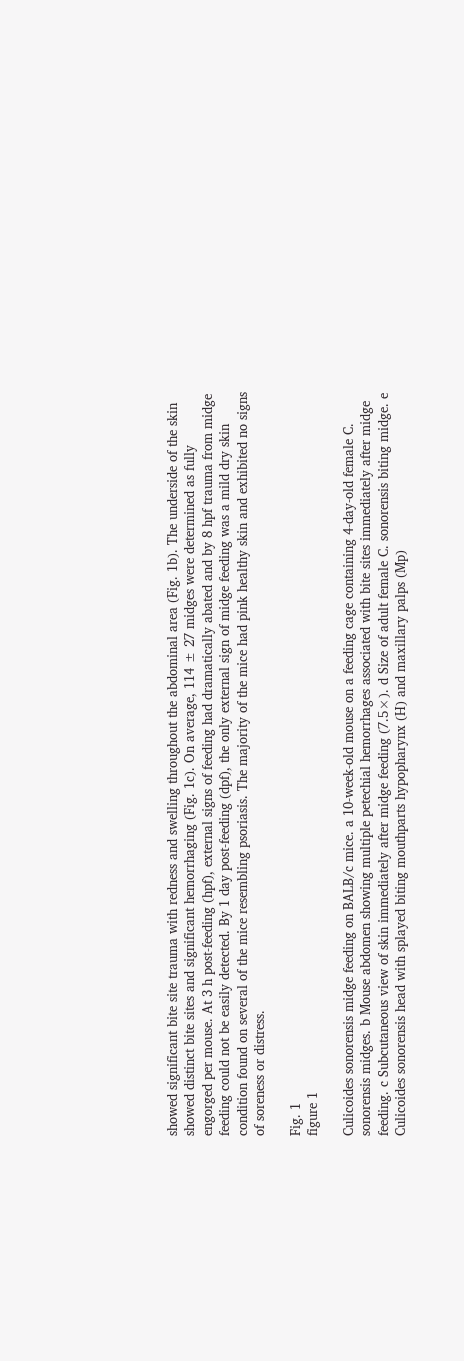showed significant bite site trauma with redness and swelling throughout the abdominal area (Fig. 1b). The underside of the skin showed distinct bite sites and significant hemorrhaging (Fig. 1c). On average, 114 ± 27 midges were determined as fully engorged per mouse. At 3 h post-feeding (hpf), external signs of feeding had dramatically abated and by 8 hpf trauma from midge feeding could not be easily detected. By 1 day post-feeding (dpf), the only external sign of midge feeding was a mild dry skin condition found on several of the mice resembling psoriasis. The majority of the mice had pink healthy skin and exhibited no signs of soreness or distress.

Fig. 1
figure 1

Culicoides sonorensis midge feeding on BALB/c mice. a 10-week-old mouse on a feeding cage containing 4-day-old female C. sonorensis midges. b Mouse abdomen showing multiple petechial hemorrhages associated with bite sites immediately after midge feeding. c Subcutaneous view of skin immediately after midge feeding (7.5×). d Size of adult female C. sonorensis biting midge. e Culicoides sonorensis head with splayed biting mouthparts hypopharynx (H) and maxillary palps (Mp)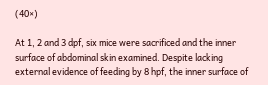(40×)

At 1, 2 and 3 dpf, six mice were sacrificed and the inner surface of abdominal skin examined. Despite lacking external evidence of feeding by 8 hpf, the inner surface of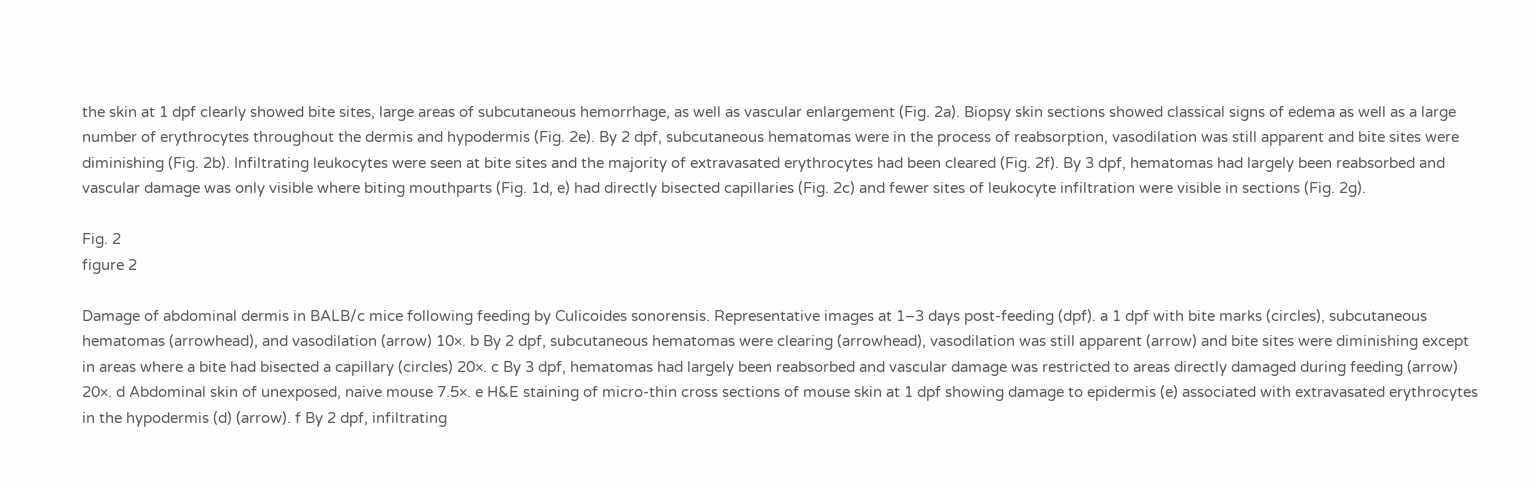the skin at 1 dpf clearly showed bite sites, large areas of subcutaneous hemorrhage, as well as vascular enlargement (Fig. 2a). Biopsy skin sections showed classical signs of edema as well as a large number of erythrocytes throughout the dermis and hypodermis (Fig. 2e). By 2 dpf, subcutaneous hematomas were in the process of reabsorption, vasodilation was still apparent and bite sites were diminishing (Fig. 2b). Infiltrating leukocytes were seen at bite sites and the majority of extravasated erythrocytes had been cleared (Fig. 2f). By 3 dpf, hematomas had largely been reabsorbed and vascular damage was only visible where biting mouthparts (Fig. 1d, e) had directly bisected capillaries (Fig. 2c) and fewer sites of leukocyte infiltration were visible in sections (Fig. 2g).

Fig. 2
figure 2

Damage of abdominal dermis in BALB/c mice following feeding by Culicoides sonorensis. Representative images at 1–3 days post-feeding (dpf). a 1 dpf with bite marks (circles), subcutaneous hematomas (arrowhead), and vasodilation (arrow) 10×. b By 2 dpf, subcutaneous hematomas were clearing (arrowhead), vasodilation was still apparent (arrow) and bite sites were diminishing except in areas where a bite had bisected a capillary (circles) 20×. c By 3 dpf, hematomas had largely been reabsorbed and vascular damage was restricted to areas directly damaged during feeding (arrow) 20×. d Abdominal skin of unexposed, naive mouse 7.5×. e H&E staining of micro-thin cross sections of mouse skin at 1 dpf showing damage to epidermis (e) associated with extravasated erythrocytes in the hypodermis (d) (arrow). f By 2 dpf, infiltrating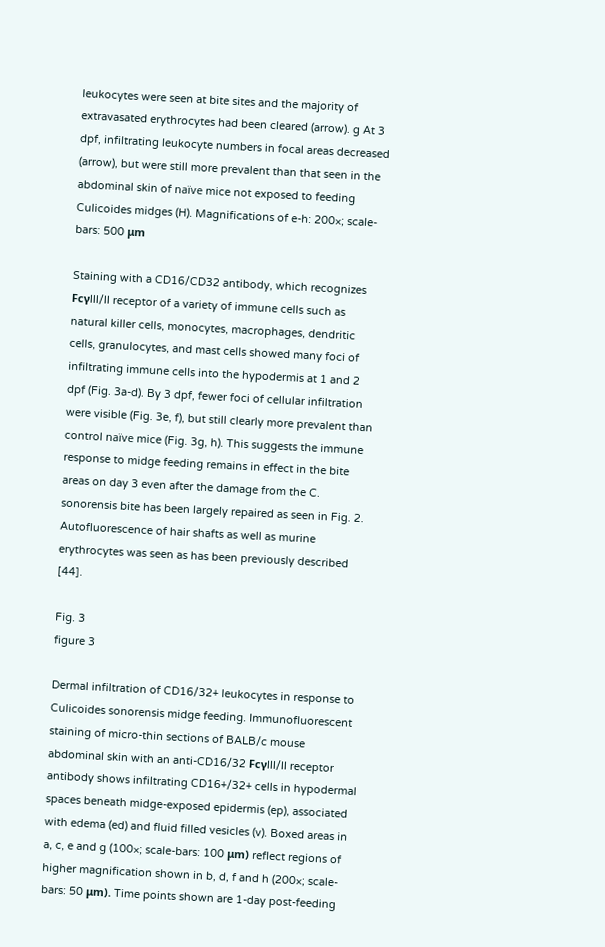leukocytes were seen at bite sites and the majority of extravasated erythrocytes had been cleared (arrow). g At 3 dpf, infiltrating leukocyte numbers in focal areas decreased (arrow), but were still more prevalent than that seen in the abdominal skin of naïve mice not exposed to feeding Culicoides midges (H). Magnifications of e-h: 200×; scale-bars: 500 μm

Staining with a CD16/CD32 antibody, which recognizes FcγIII/II receptor of a variety of immune cells such as natural killer cells, monocytes, macrophages, dendritic cells, granulocytes, and mast cells showed many foci of infiltrating immune cells into the hypodermis at 1 and 2 dpf (Fig. 3a-d). By 3 dpf, fewer foci of cellular infiltration were visible (Fig. 3e, f), but still clearly more prevalent than control naïve mice (Fig. 3g, h). This suggests the immune response to midge feeding remains in effect in the bite areas on day 3 even after the damage from the C. sonorensis bite has been largely repaired as seen in Fig. 2. Autofluorescence of hair shafts as well as murine erythrocytes was seen as has been previously described [44].

Fig. 3
figure 3

Dermal infiltration of CD16/32+ leukocytes in response to Culicoides sonorensis midge feeding. Immunofluorescent staining of micro-thin sections of BALB/c mouse abdominal skin with an anti-CD16/32 FcγIII/II receptor antibody shows infiltrating CD16+/32+ cells in hypodermal spaces beneath midge-exposed epidermis (ep), associated with edema (ed) and fluid filled vesicles (v). Boxed areas in a, c, e and g (100×; scale-bars: 100 μm) reflect regions of higher magnification shown in b, d, f and h (200×; scale-bars: 50 μm). Time points shown are 1-day post-feeding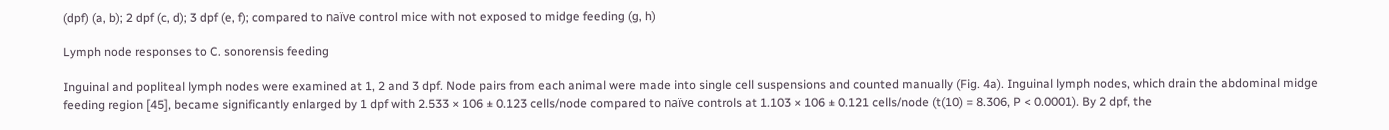(dpf) (a, b); 2 dpf (c, d); 3 dpf (e, f); compared to naïve control mice with not exposed to midge feeding (g, h)

Lymph node responses to C. sonorensis feeding

Inguinal and popliteal lymph nodes were examined at 1, 2 and 3 dpf. Node pairs from each animal were made into single cell suspensions and counted manually (Fig. 4a). Inguinal lymph nodes, which drain the abdominal midge feeding region [45], became significantly enlarged by 1 dpf with 2.533 × 106 ± 0.123 cells/node compared to naïve controls at 1.103 × 106 ± 0.121 cells/node (t(10) = 8.306, P < 0.0001). By 2 dpf, the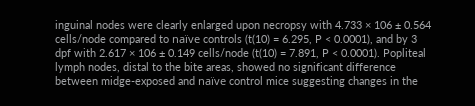inguinal nodes were clearly enlarged upon necropsy with 4.733 × 106 ± 0.564 cells/node compared to naïve controls (t(10) = 6.295, P < 0.0001), and by 3 dpf with 2.617 × 106 ± 0.149 cells/node (t(10) = 7.891, P < 0.0001). Popliteal lymph nodes, distal to the bite areas, showed no significant difference between midge-exposed and naïve control mice suggesting changes in the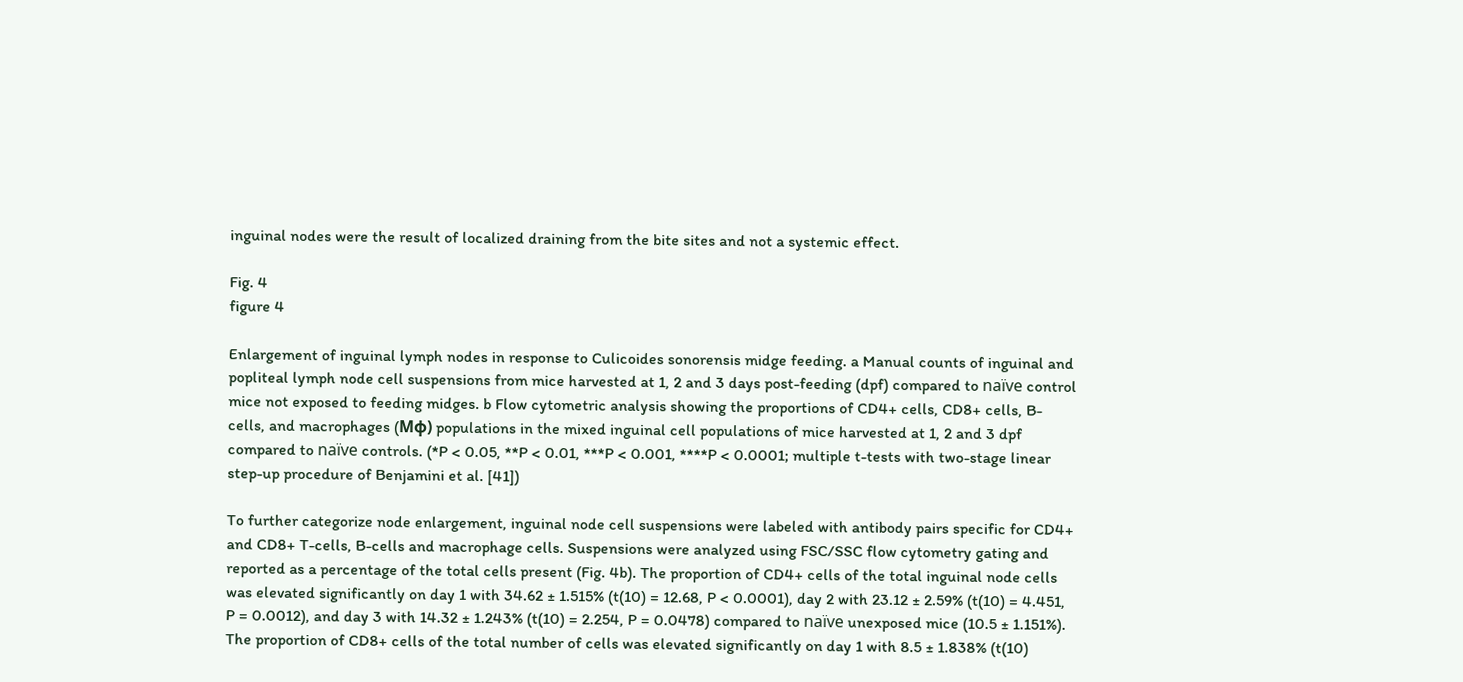inguinal nodes were the result of localized draining from the bite sites and not a systemic effect.

Fig. 4
figure 4

Enlargement of inguinal lymph nodes in response to Culicoides sonorensis midge feeding. a Manual counts of inguinal and popliteal lymph node cell suspensions from mice harvested at 1, 2 and 3 days post-feeding (dpf) compared to naïve control mice not exposed to feeding midges. b Flow cytometric analysis showing the proportions of CD4+ cells, CD8+ cells, B-cells, and macrophages (Mφ) populations in the mixed inguinal cell populations of mice harvested at 1, 2 and 3 dpf compared to naïve controls. (*P < 0.05, **P < 0.01, ***P < 0.001, ****P < 0.0001; multiple t-tests with two-stage linear step-up procedure of Benjamini et al. [41])

To further categorize node enlargement, inguinal node cell suspensions were labeled with antibody pairs specific for CD4+ and CD8+ T-cells, B-cells and macrophage cells. Suspensions were analyzed using FSC/SSC flow cytometry gating and reported as a percentage of the total cells present (Fig. 4b). The proportion of CD4+ cells of the total inguinal node cells was elevated significantly on day 1 with 34.62 ± 1.515% (t(10) = 12.68, P < 0.0001), day 2 with 23.12 ± 2.59% (t(10) = 4.451, P = 0.0012), and day 3 with 14.32 ± 1.243% (t(10) = 2.254, P = 0.0478) compared to naïve unexposed mice (10.5 ± 1.151%). The proportion of CD8+ cells of the total number of cells was elevated significantly on day 1 with 8.5 ± 1.838% (t(10)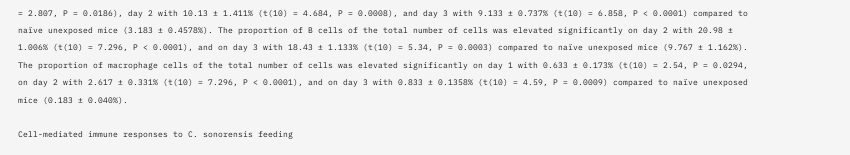= 2.807, P = 0.0186), day 2 with 10.13 ± 1.411% (t(10) = 4.684, P = 0.0008), and day 3 with 9.133 ± 0.737% (t(10) = 6.858, P < 0.0001) compared to naïve unexposed mice (3.183 ± 0.4578%). The proportion of B cells of the total number of cells was elevated significantly on day 2 with 20.98 ± 1.006% (t(10) = 7.296, P < 0.0001), and on day 3 with 18.43 ± 1.133% (t(10) = 5.34, P = 0.0003) compared to naïve unexposed mice (9.767 ± 1.162%). The proportion of macrophage cells of the total number of cells was elevated significantly on day 1 with 0.633 ± 0.173% (t(10) = 2.54, P = 0.0294, on day 2 with 2.617 ± 0.331% (t(10) = 7.296, P < 0.0001), and on day 3 with 0.833 ± 0.1358% (t(10) = 4.59, P = 0.0009) compared to naïve unexposed mice (0.183 ± 0.040%).

Cell-mediated immune responses to C. sonorensis feeding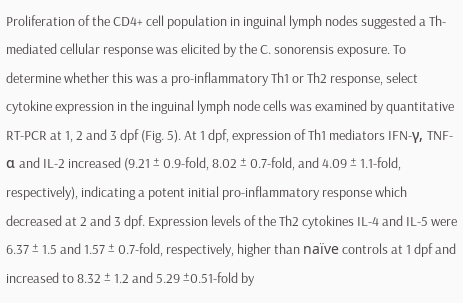Proliferation of the CD4+ cell population in inguinal lymph nodes suggested a Th-mediated cellular response was elicited by the C. sonorensis exposure. To determine whether this was a pro-inflammatory Th1 or Th2 response, select cytokine expression in the inguinal lymph node cells was examined by quantitative RT-PCR at 1, 2 and 3 dpf (Fig. 5). At 1 dpf, expression of Th1 mediators IFN-γ, TNF-α and IL-2 increased (9.21 ± 0.9-fold, 8.02 ± 0.7-fold, and 4.09 ± 1.1-fold, respectively), indicating a potent initial pro-inflammatory response which decreased at 2 and 3 dpf. Expression levels of the Th2 cytokines IL-4 and IL-5 were 6.37 ± 1.5 and 1.57 ± 0.7-fold, respectively, higher than naïve controls at 1 dpf and increased to 8.32 ± 1.2 and 5.29 ±0.51-fold by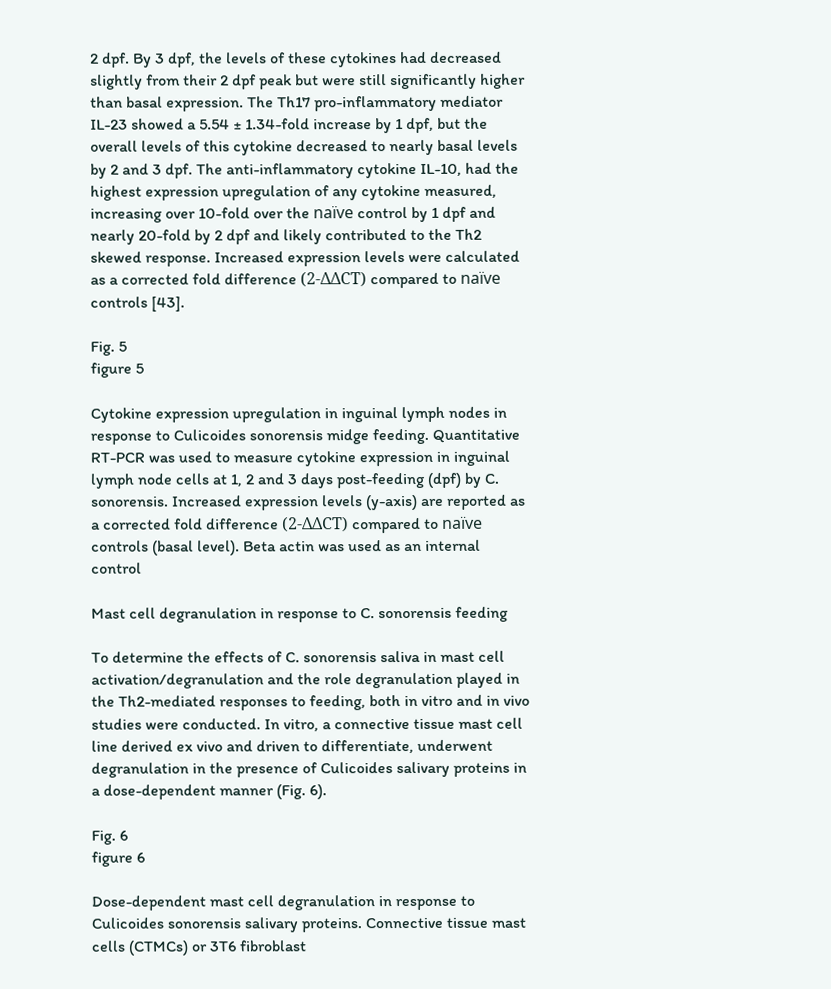2 dpf. By 3 dpf, the levels of these cytokines had decreased slightly from their 2 dpf peak but were still significantly higher than basal expression. The Th17 pro-inflammatory mediator IL-23 showed a 5.54 ± 1.34-fold increase by 1 dpf, but the overall levels of this cytokine decreased to nearly basal levels by 2 and 3 dpf. The anti-inflammatory cytokine IL-10, had the highest expression upregulation of any cytokine measured, increasing over 10-fold over the naïve control by 1 dpf and nearly 20-fold by 2 dpf and likely contributed to the Th2 skewed response. Increased expression levels were calculated as a corrected fold difference (2-ΔΔCT) compared to naïve controls [43].

Fig. 5
figure 5

Cytokine expression upregulation in inguinal lymph nodes in response to Culicoides sonorensis midge feeding. Quantitative RT-PCR was used to measure cytokine expression in inguinal lymph node cells at 1, 2 and 3 days post-feeding (dpf) by C. sonorensis. Increased expression levels (y-axis) are reported as a corrected fold difference (2-ΔΔCT) compared to naïve controls (basal level). Beta actin was used as an internal control

Mast cell degranulation in response to C. sonorensis feeding

To determine the effects of C. sonorensis saliva in mast cell activation/degranulation and the role degranulation played in the Th2-mediated responses to feeding, both in vitro and in vivo studies were conducted. In vitro, a connective tissue mast cell line derived ex vivo and driven to differentiate, underwent degranulation in the presence of Culicoides salivary proteins in a dose-dependent manner (Fig. 6).

Fig. 6
figure 6

Dose-dependent mast cell degranulation in response to Culicoides sonorensis salivary proteins. Connective tissue mast cells (CTMCs) or 3T6 fibroblast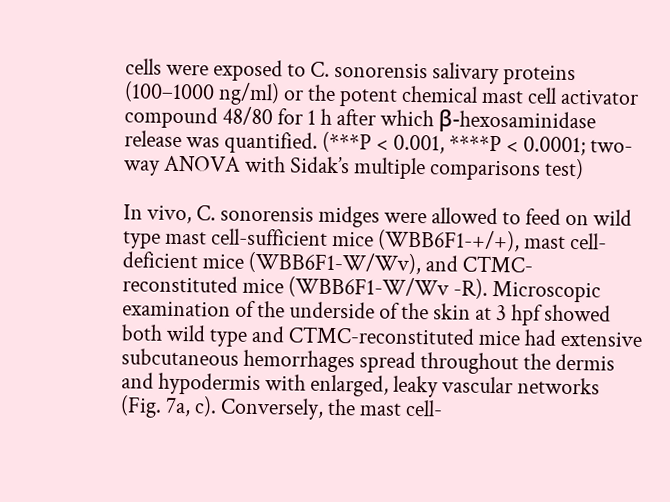cells were exposed to C. sonorensis salivary proteins (100–1000 ng/ml) or the potent chemical mast cell activator compound 48/80 for 1 h after which β-hexosaminidase release was quantified. (***P < 0.001, ****P < 0.0001; two-way ANOVA with Sidak’s multiple comparisons test)

In vivo, C. sonorensis midges were allowed to feed on wild type mast cell-sufficient mice (WBB6F1-+/+), mast cell-deficient mice (WBB6F1-W/Wv), and CTMC-reconstituted mice (WBB6F1-W/Wv -R). Microscopic examination of the underside of the skin at 3 hpf showed both wild type and CTMC-reconstituted mice had extensive subcutaneous hemorrhages spread throughout the dermis and hypodermis with enlarged, leaky vascular networks (Fig. 7a, c). Conversely, the mast cell-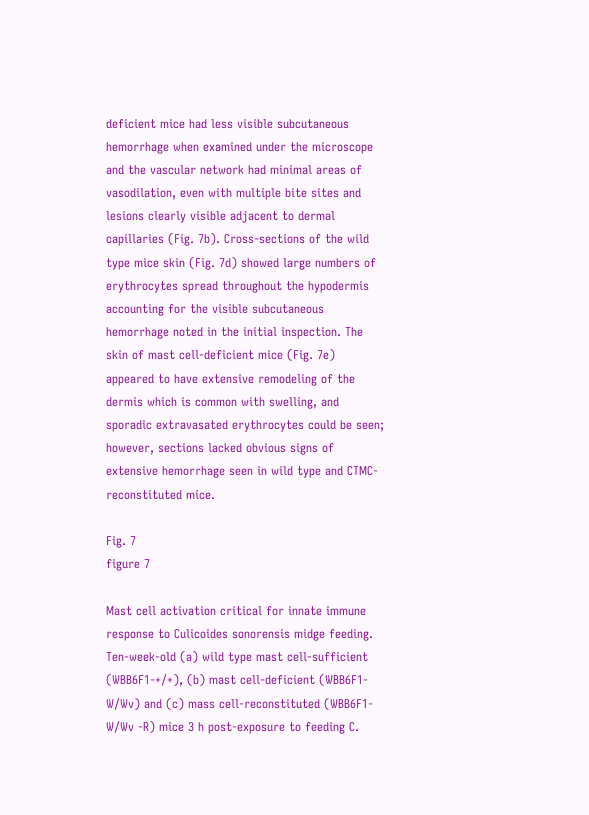deficient mice had less visible subcutaneous hemorrhage when examined under the microscope and the vascular network had minimal areas of vasodilation, even with multiple bite sites and lesions clearly visible adjacent to dermal capillaries (Fig. 7b). Cross-sections of the wild type mice skin (Fig. 7d) showed large numbers of erythrocytes spread throughout the hypodermis accounting for the visible subcutaneous hemorrhage noted in the initial inspection. The skin of mast cell-deficient mice (Fig. 7e) appeared to have extensive remodeling of the dermis which is common with swelling, and sporadic extravasated erythrocytes could be seen; however, sections lacked obvious signs of extensive hemorrhage seen in wild type and CTMC-reconstituted mice.

Fig. 7
figure 7

Mast cell activation critical for innate immune response to Culicoides sonorensis midge feeding. Ten-week-old (a) wild type mast cell-sufficient (WBB6F1-+/+), (b) mast cell-deficient (WBB6F1-W/Wv) and (c) mass cell-reconstituted (WBB6F1-W/Wv -R) mice 3 h post-exposure to feeding C.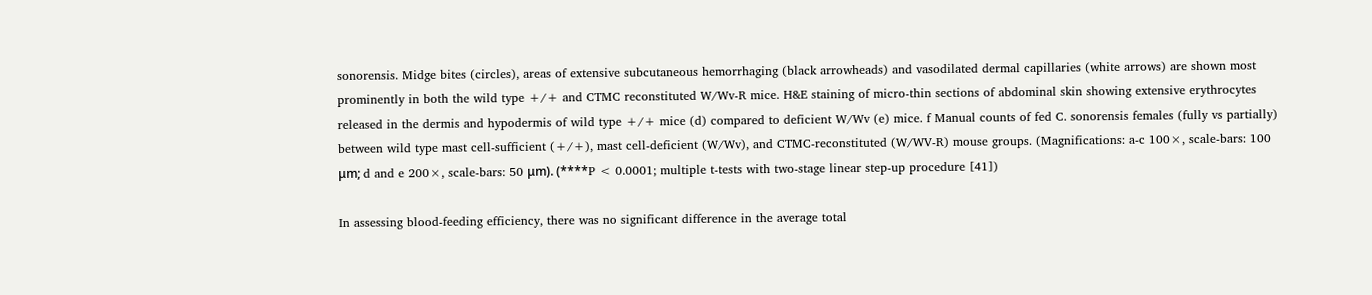sonorensis. Midge bites (circles), areas of extensive subcutaneous hemorrhaging (black arrowheads) and vasodilated dermal capillaries (white arrows) are shown most prominently in both the wild type +/+ and CTMC reconstituted W/Wv-R mice. H&E staining of micro-thin sections of abdominal skin showing extensive erythrocytes released in the dermis and hypodermis of wild type +/+ mice (d) compared to deficient W/Wv (e) mice. f Manual counts of fed C. sonorensis females (fully vs partially) between wild type mast cell-sufficient (+/+), mast cell-deficient (W/Wv), and CTMC-reconstituted (W/WV-R) mouse groups. (Magnifications: a-c 100×, scale-bars: 100 μm; d and e 200×, scale-bars: 50 μm). (****P < 0.0001; multiple t-tests with two-stage linear step-up procedure [41])

In assessing blood-feeding efficiency, there was no significant difference in the average total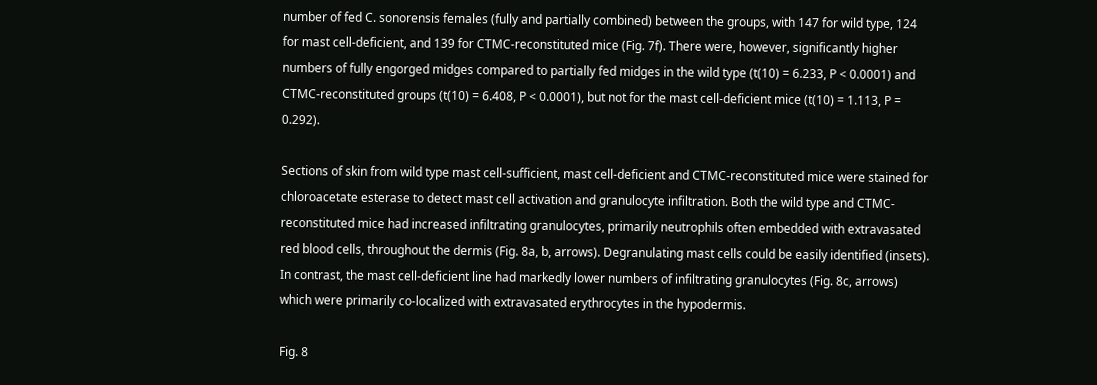number of fed C. sonorensis females (fully and partially combined) between the groups, with 147 for wild type, 124 for mast cell-deficient, and 139 for CTMC-reconstituted mice (Fig. 7f). There were, however, significantly higher numbers of fully engorged midges compared to partially fed midges in the wild type (t(10) = 6.233, P < 0.0001) and CTMC-reconstituted groups (t(10) = 6.408, P < 0.0001), but not for the mast cell-deficient mice (t(10) = 1.113, P = 0.292).

Sections of skin from wild type mast cell-sufficient, mast cell-deficient and CTMC-reconstituted mice were stained for chloroacetate esterase to detect mast cell activation and granulocyte infiltration. Both the wild type and CTMC-reconstituted mice had increased infiltrating granulocytes, primarily neutrophils often embedded with extravasated red blood cells, throughout the dermis (Fig. 8a, b, arrows). Degranulating mast cells could be easily identified (insets). In contrast, the mast cell-deficient line had markedly lower numbers of infiltrating granulocytes (Fig. 8c, arrows) which were primarily co-localized with extravasated erythrocytes in the hypodermis.

Fig. 8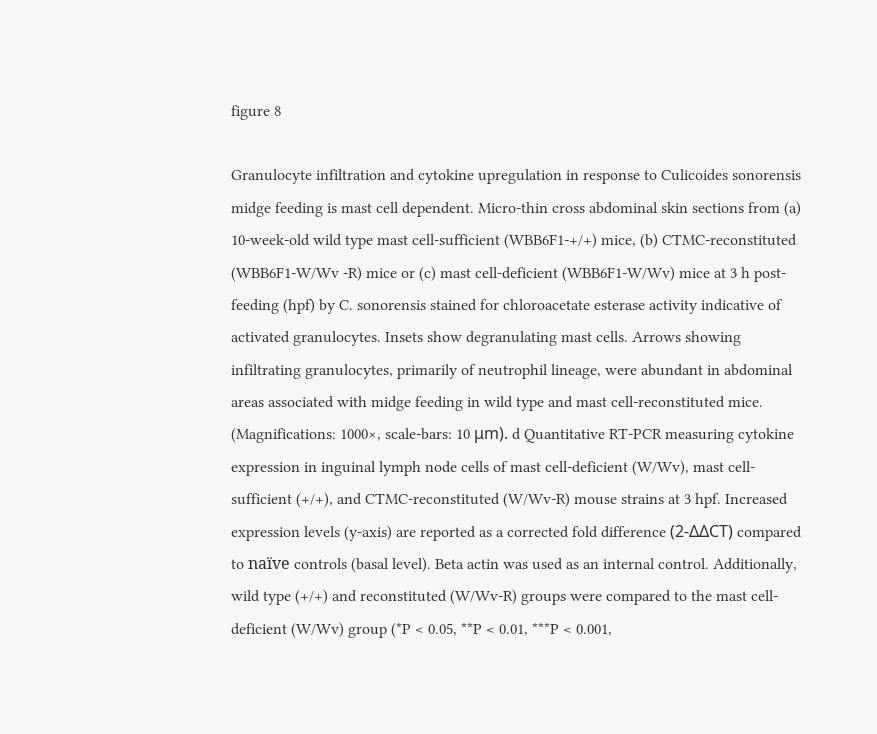figure 8

Granulocyte infiltration and cytokine upregulation in response to Culicoides sonorensis midge feeding is mast cell dependent. Micro-thin cross abdominal skin sections from (a) 10-week-old wild type mast cell-sufficient (WBB6F1-+/+) mice, (b) CTMC-reconstituted (WBB6F1-W/Wv -R) mice or (c) mast cell-deficient (WBB6F1-W/Wv) mice at 3 h post-feeding (hpf) by C. sonorensis stained for chloroacetate esterase activity indicative of activated granulocytes. Insets show degranulating mast cells. Arrows showing infiltrating granulocytes, primarily of neutrophil lineage, were abundant in abdominal areas associated with midge feeding in wild type and mast cell-reconstituted mice. (Magnifications: 1000×, scale-bars: 10 μm). d Quantitative RT-PCR measuring cytokine expression in inguinal lymph node cells of mast cell-deficient (W/Wv), mast cell-sufficient (+/+), and CTMC-reconstituted (W/Wv-R) mouse strains at 3 hpf. Increased expression levels (y-axis) are reported as a corrected fold difference (2-ΔΔCT) compared to naïve controls (basal level). Beta actin was used as an internal control. Additionally, wild type (+/+) and reconstituted (W/Wv-R) groups were compared to the mast cell-deficient (W/Wv) group (*P < 0.05, **P < 0.01, ***P < 0.001,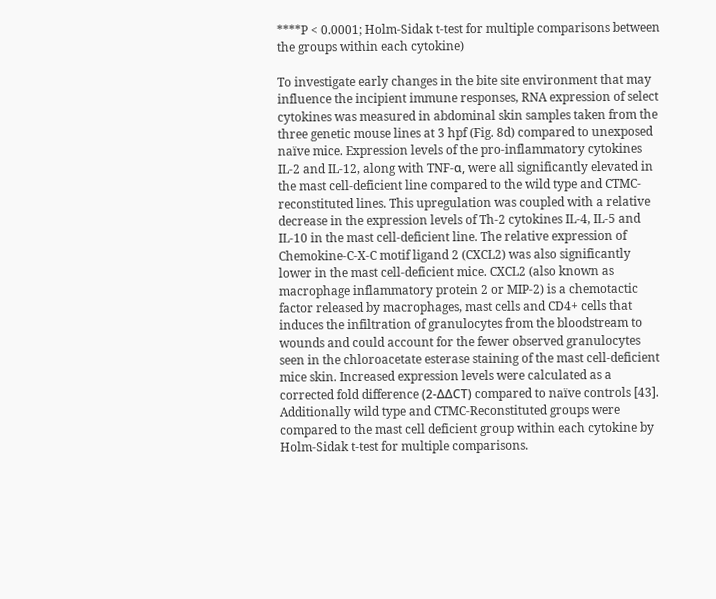****P < 0.0001; Holm-Sidak t-test for multiple comparisons between the groups within each cytokine)

To investigate early changes in the bite site environment that may influence the incipient immune responses, RNA expression of select cytokines was measured in abdominal skin samples taken from the three genetic mouse lines at 3 hpf (Fig. 8d) compared to unexposed naïve mice. Expression levels of the pro-inflammatory cytokines IL-2 and IL-12, along with TNF-α, were all significantly elevated in the mast cell-deficient line compared to the wild type and CTMC-reconstituted lines. This upregulation was coupled with a relative decrease in the expression levels of Th-2 cytokines IL-4, IL-5 and IL-10 in the mast cell-deficient line. The relative expression of Chemokine-C-X-C motif ligand 2 (CXCL2) was also significantly lower in the mast cell-deficient mice. CXCL2 (also known as macrophage inflammatory protein 2 or MIP-2) is a chemotactic factor released by macrophages, mast cells and CD4+ cells that induces the infiltration of granulocytes from the bloodstream to wounds and could account for the fewer observed granulocytes seen in the chloroacetate esterase staining of the mast cell-deficient mice skin. Increased expression levels were calculated as a corrected fold difference (2-ΔΔCT) compared to naïve controls [43]. Additionally wild type and CTMC-Reconstituted groups were compared to the mast cell deficient group within each cytokine by Holm-Sidak t-test for multiple comparisons.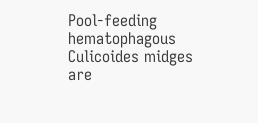Pool-feeding hematophagous Culicoides midges are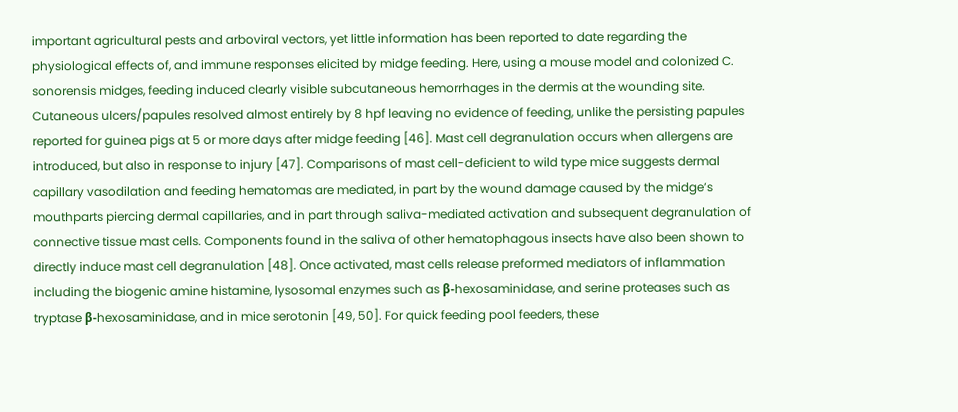important agricultural pests and arboviral vectors, yet little information has been reported to date regarding the physiological effects of, and immune responses elicited by midge feeding. Here, using a mouse model and colonized C. sonorensis midges, feeding induced clearly visible subcutaneous hemorrhages in the dermis at the wounding site. Cutaneous ulcers/papules resolved almost entirely by 8 hpf leaving no evidence of feeding, unlike the persisting papules reported for guinea pigs at 5 or more days after midge feeding [46]. Mast cell degranulation occurs when allergens are introduced, but also in response to injury [47]. Comparisons of mast cell-deficient to wild type mice suggests dermal capillary vasodilation and feeding hematomas are mediated, in part by the wound damage caused by the midge’s mouthparts piercing dermal capillaries, and in part through saliva-mediated activation and subsequent degranulation of connective tissue mast cells. Components found in the saliva of other hematophagous insects have also been shown to directly induce mast cell degranulation [48]. Once activated, mast cells release preformed mediators of inflammation including the biogenic amine histamine, lysosomal enzymes such as β-hexosaminidase, and serine proteases such as tryptase β-hexosaminidase, and in mice serotonin [49, 50]. For quick feeding pool feeders, these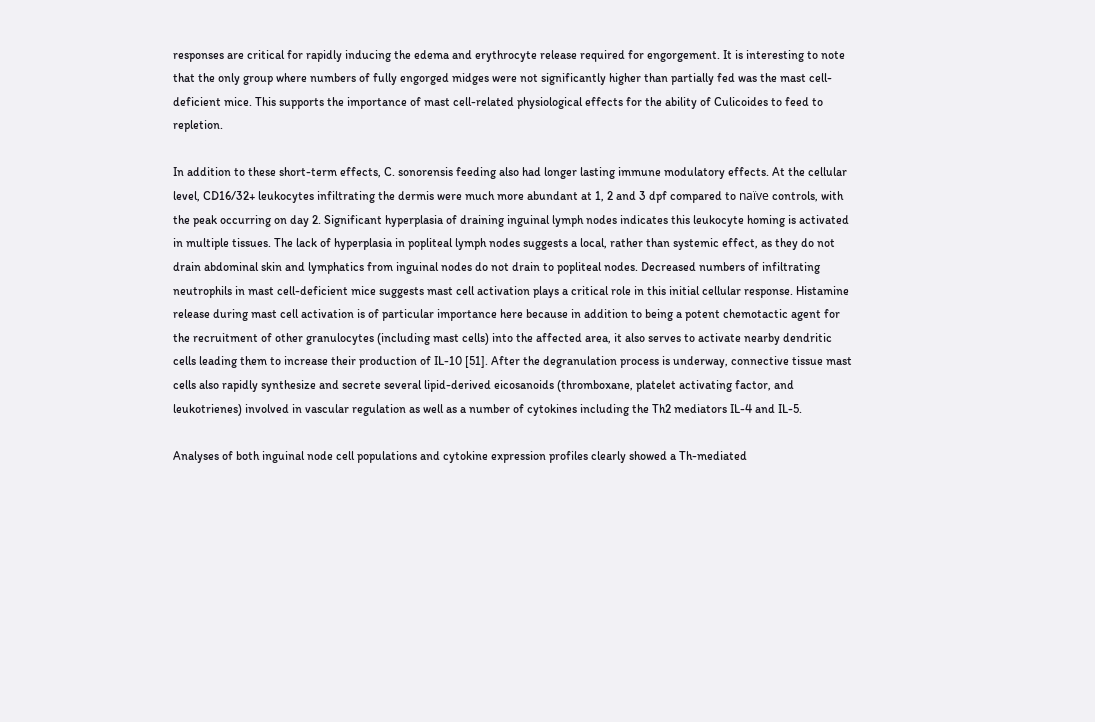responses are critical for rapidly inducing the edema and erythrocyte release required for engorgement. It is interesting to note that the only group where numbers of fully engorged midges were not significantly higher than partially fed was the mast cell-deficient mice. This supports the importance of mast cell-related physiological effects for the ability of Culicoides to feed to repletion.

In addition to these short-term effects, C. sonorensis feeding also had longer lasting immune modulatory effects. At the cellular level, CD16/32+ leukocytes infiltrating the dermis were much more abundant at 1, 2 and 3 dpf compared to naïve controls, with the peak occurring on day 2. Significant hyperplasia of draining inguinal lymph nodes indicates this leukocyte homing is activated in multiple tissues. The lack of hyperplasia in popliteal lymph nodes suggests a local, rather than systemic effect, as they do not drain abdominal skin and lymphatics from inguinal nodes do not drain to popliteal nodes. Decreased numbers of infiltrating neutrophils in mast cell-deficient mice suggests mast cell activation plays a critical role in this initial cellular response. Histamine release during mast cell activation is of particular importance here because in addition to being a potent chemotactic agent for the recruitment of other granulocytes (including mast cells) into the affected area, it also serves to activate nearby dendritic cells leading them to increase their production of IL-10 [51]. After the degranulation process is underway, connective tissue mast cells also rapidly synthesize and secrete several lipid-derived eicosanoids (thromboxane, platelet activating factor, and leukotrienes) involved in vascular regulation as well as a number of cytokines including the Th2 mediators IL-4 and IL-5.

Analyses of both inguinal node cell populations and cytokine expression profiles clearly showed a Th-mediated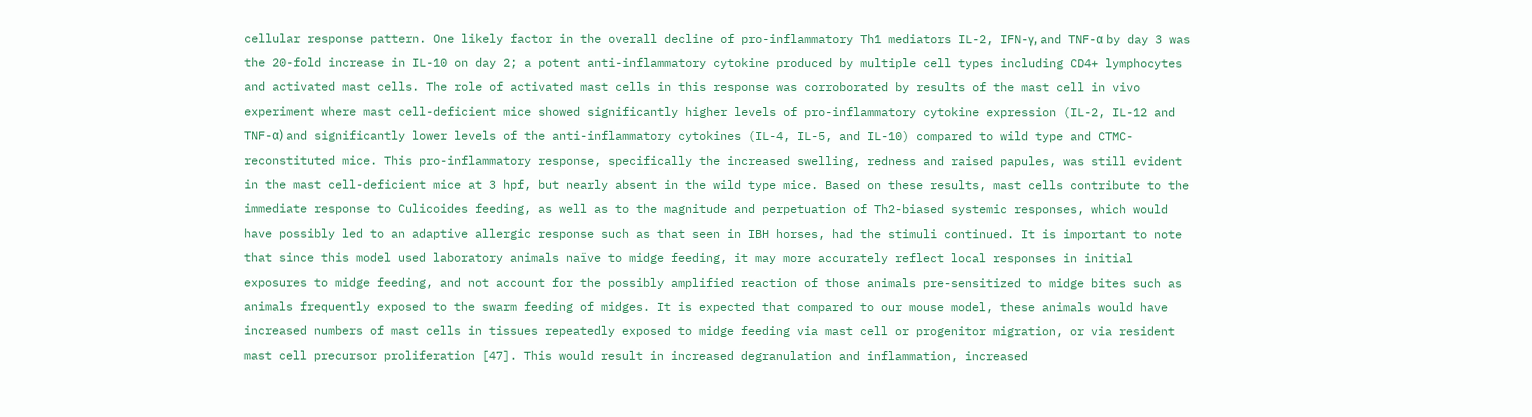cellular response pattern. One likely factor in the overall decline of pro-inflammatory Th1 mediators IL-2, IFN-γ, and TNF-α by day 3 was the 20-fold increase in IL-10 on day 2; a potent anti-inflammatory cytokine produced by multiple cell types including CD4+ lymphocytes and activated mast cells. The role of activated mast cells in this response was corroborated by results of the mast cell in vivo experiment where mast cell-deficient mice showed significantly higher levels of pro-inflammatory cytokine expression (IL-2, IL-12 and TNF-α) and significantly lower levels of the anti-inflammatory cytokines (IL-4, IL-5, and IL-10) compared to wild type and CTMC-reconstituted mice. This pro-inflammatory response, specifically the increased swelling, redness and raised papules, was still evident in the mast cell-deficient mice at 3 hpf, but nearly absent in the wild type mice. Based on these results, mast cells contribute to the immediate response to Culicoides feeding, as well as to the magnitude and perpetuation of Th2-biased systemic responses, which would have possibly led to an adaptive allergic response such as that seen in IBH horses, had the stimuli continued. It is important to note that since this model used laboratory animals naïve to midge feeding, it may more accurately reflect local responses in initial exposures to midge feeding, and not account for the possibly amplified reaction of those animals pre-sensitized to midge bites such as animals frequently exposed to the swarm feeding of midges. It is expected that compared to our mouse model, these animals would have increased numbers of mast cells in tissues repeatedly exposed to midge feeding via mast cell or progenitor migration, or via resident mast cell precursor proliferation [47]. This would result in increased degranulation and inflammation, increased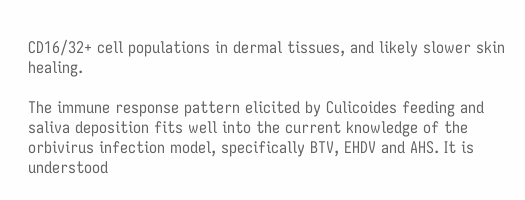CD16/32+ cell populations in dermal tissues, and likely slower skin healing.

The immune response pattern elicited by Culicoides feeding and saliva deposition fits well into the current knowledge of the orbivirus infection model, specifically BTV, EHDV and AHS. It is understood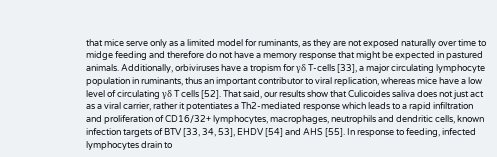that mice serve only as a limited model for ruminants, as they are not exposed naturally over time to midge feeding and therefore do not have a memory response that might be expected in pastured animals. Additionally, orbiviruses have a tropism for γδ T-cells [33], a major circulating lymphocyte population in ruminants, thus an important contributor to viral replication, whereas mice have a low level of circulating γδ T cells [52]. That said, our results show that Culicoides saliva does not just act as a viral carrier, rather it potentiates a Th2-mediated response which leads to a rapid infiltration and proliferation of CD16/32+ lymphocytes, macrophages, neutrophils and dendritic cells, known infection targets of BTV [33, 34, 53], EHDV [54] and AHS [55]. In response to feeding, infected lymphocytes drain to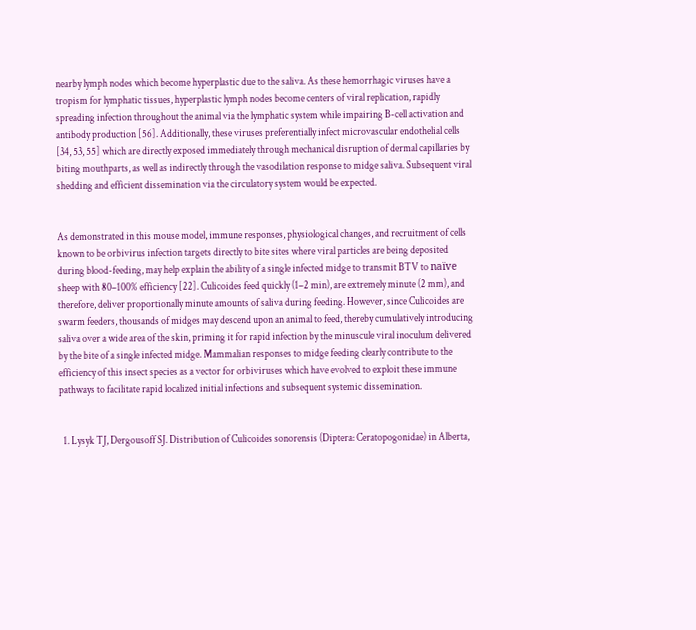nearby lymph nodes which become hyperplastic due to the saliva. As these hemorrhagic viruses have a tropism for lymphatic tissues, hyperplastic lymph nodes become centers of viral replication, rapidly spreading infection throughout the animal via the lymphatic system while impairing B-cell activation and antibody production [56]. Additionally, these viruses preferentially infect microvascular endothelial cells [34, 53, 55] which are directly exposed immediately through mechanical disruption of dermal capillaries by biting mouthparts, as well as indirectly through the vasodilation response to midge saliva. Subsequent viral shedding and efficient dissemination via the circulatory system would be expected.


As demonstrated in this mouse model, immune responses, physiological changes, and recruitment of cells known to be orbivirus infection targets directly to bite sites where viral particles are being deposited during blood-feeding, may help explain the ability of a single infected midge to transmit BTV to naïve sheep with 80–100% efficiency [22]. Culicoides feed quickly (1–2 min), are extremely minute (2 mm), and therefore, deliver proportionally minute amounts of saliva during feeding. However, since Culicoides are swarm feeders, thousands of midges may descend upon an animal to feed, thereby cumulatively introducing saliva over a wide area of the skin, priming it for rapid infection by the minuscule viral inoculum delivered by the bite of a single infected midge. Mammalian responses to midge feeding clearly contribute to the efficiency of this insect species as a vector for orbiviruses which have evolved to exploit these immune pathways to facilitate rapid localized initial infections and subsequent systemic dissemination.


  1. Lysyk TJ, Dergousoff SJ. Distribution of Culicoides sonorensis (Diptera: Ceratopogonidae) in Alberta,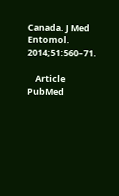Canada. J Med Entomol. 2014;51:560–71.

    Article  PubMed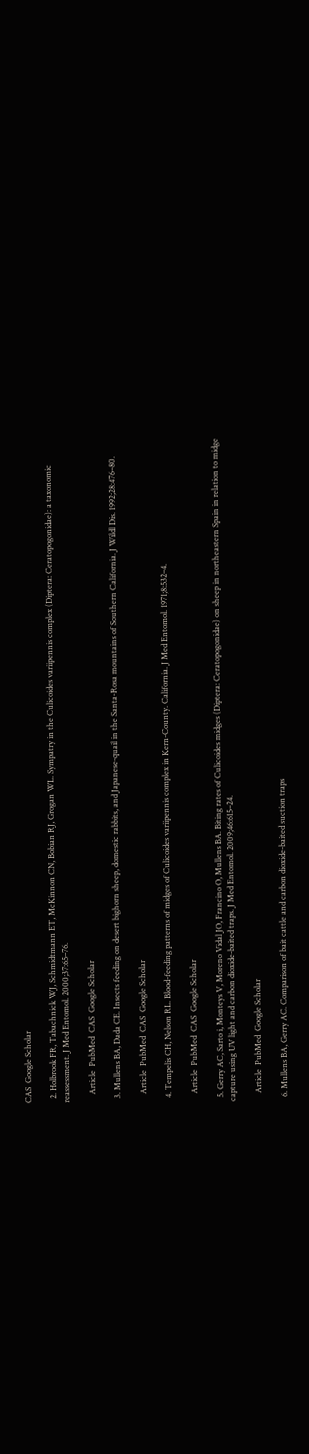CAS  Google Scholar

  2. Holbrook FR, Tabachnick WJ, Schmidtmann ET, McKinnon CN, Bobian RJ, Grogan WL. Sympatry in the Culicoides variipennis complex (Diptera: Ceratopogonidae): a taxonomic reassessment. J Med Entomol. 2000;37:65–76.

    Article  PubMed  CAS  Google Scholar

  3. Mullens BA, Dada CE. Insects feeding on desert bighorn sheep, domestic rabbits, and Japanese-quail in the Santa-Rosa mountains of Southern California. J Wildl Dis. 1992;28:476–80.

    Article  PubMed  CAS  Google Scholar

  4. Tempelis CH, Nelson RL. Blood-feeding patterns of midges of Culicoides variipennis complex in Kern-County. California. J Med Entomol. 1971;8:532–4.

    Article  PubMed  CAS  Google Scholar

  5. Gerry AC, Sarto i, Monteys V, Moreno Vidal JO, Francino O, Mullens BA. Biting rates of Culicoides midges (Diptera: Ceratopogonidae) on sheep in northeastern Spain in relation to midge capture using UV light and carbon dioxide-baited traps. J Med Entomol. 2009;46:615–24.

    Article  PubMed  Google Scholar

  6. Mullens BA, Gerry AC. Comparison of bait cattle and carbon dioxide-baited suction traps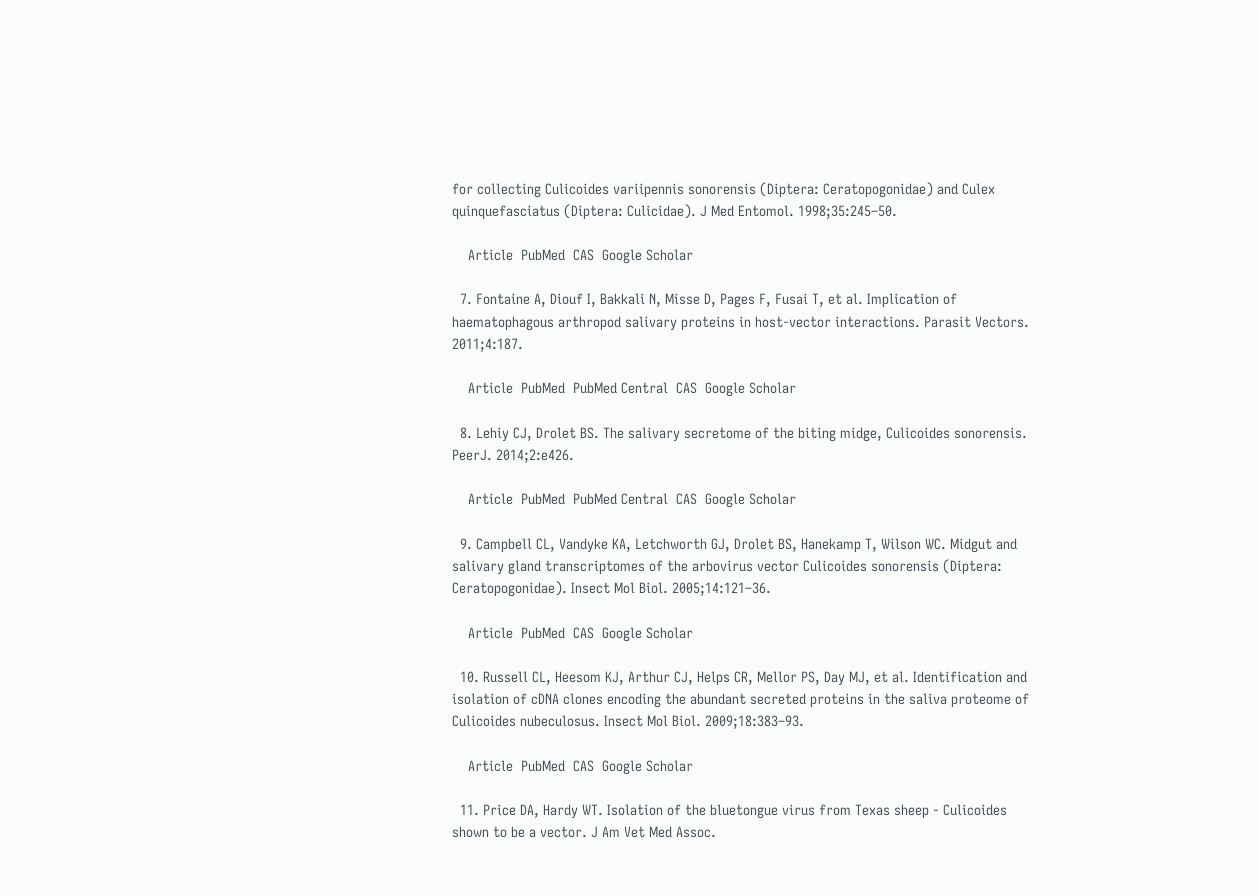for collecting Culicoides variipennis sonorensis (Diptera: Ceratopogonidae) and Culex quinquefasciatus (Diptera: Culicidae). J Med Entomol. 1998;35:245–50.

    Article  PubMed  CAS  Google Scholar

  7. Fontaine A, Diouf I, Bakkali N, Misse D, Pages F, Fusai T, et al. Implication of haematophagous arthropod salivary proteins in host-vector interactions. Parasit Vectors. 2011;4:187.

    Article  PubMed  PubMed Central  CAS  Google Scholar

  8. Lehiy CJ, Drolet BS. The salivary secretome of the biting midge, Culicoides sonorensis. PeerJ. 2014;2:e426.

    Article  PubMed  PubMed Central  CAS  Google Scholar

  9. Campbell CL, Vandyke KA, Letchworth GJ, Drolet BS, Hanekamp T, Wilson WC. Midgut and salivary gland transcriptomes of the arbovirus vector Culicoides sonorensis (Diptera: Ceratopogonidae). Insect Mol Biol. 2005;14:121–36.

    Article  PubMed  CAS  Google Scholar

  10. Russell CL, Heesom KJ, Arthur CJ, Helps CR, Mellor PS, Day MJ, et al. Identification and isolation of cDNA clones encoding the abundant secreted proteins in the saliva proteome of Culicoides nubeculosus. Insect Mol Biol. 2009;18:383–93.

    Article  PubMed  CAS  Google Scholar

  11. Price DA, Hardy WT. Isolation of the bluetongue virus from Texas sheep - Culicoides shown to be a vector. J Am Vet Med Assoc.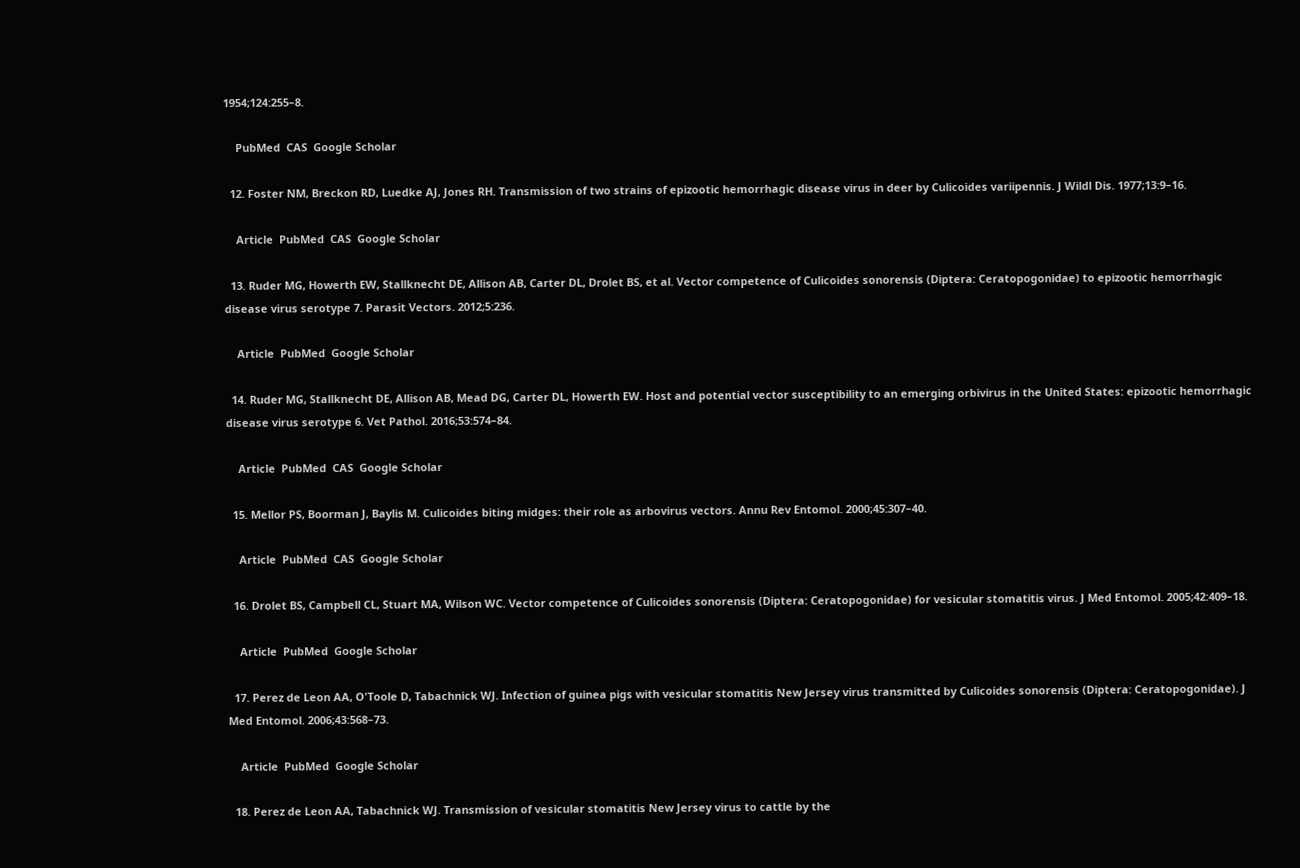1954;124:255–8.

    PubMed  CAS  Google Scholar

  12. Foster NM, Breckon RD, Luedke AJ, Jones RH. Transmission of two strains of epizootic hemorrhagic disease virus in deer by Culicoides variipennis. J Wildl Dis. 1977;13:9–16.

    Article  PubMed  CAS  Google Scholar

  13. Ruder MG, Howerth EW, Stallknecht DE, Allison AB, Carter DL, Drolet BS, et al. Vector competence of Culicoides sonorensis (Diptera: Ceratopogonidae) to epizootic hemorrhagic disease virus serotype 7. Parasit Vectors. 2012;5:236.

    Article  PubMed  Google Scholar

  14. Ruder MG, Stallknecht DE, Allison AB, Mead DG, Carter DL, Howerth EW. Host and potential vector susceptibility to an emerging orbivirus in the United States: epizootic hemorrhagic disease virus serotype 6. Vet Pathol. 2016;53:574–84.

    Article  PubMed  CAS  Google Scholar

  15. Mellor PS, Boorman J, Baylis M. Culicoides biting midges: their role as arbovirus vectors. Annu Rev Entomol. 2000;45:307–40.

    Article  PubMed  CAS  Google Scholar

  16. Drolet BS, Campbell CL, Stuart MA, Wilson WC. Vector competence of Culicoides sonorensis (Diptera: Ceratopogonidae) for vesicular stomatitis virus. J Med Entomol. 2005;42:409–18.

    Article  PubMed  Google Scholar

  17. Perez de Leon AA, O'Toole D, Tabachnick WJ. Infection of guinea pigs with vesicular stomatitis New Jersey virus transmitted by Culicoides sonorensis (Diptera: Ceratopogonidae). J Med Entomol. 2006;43:568–73.

    Article  PubMed  Google Scholar

  18. Perez de Leon AA, Tabachnick WJ. Transmission of vesicular stomatitis New Jersey virus to cattle by the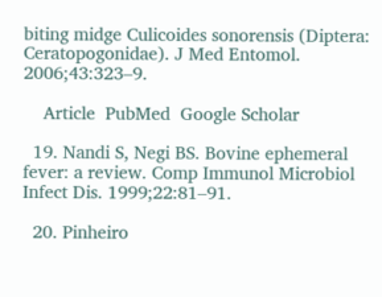biting midge Culicoides sonorensis (Diptera: Ceratopogonidae). J Med Entomol. 2006;43:323–9.

    Article  PubMed  Google Scholar

  19. Nandi S, Negi BS. Bovine ephemeral fever: a review. Comp Immunol Microbiol Infect Dis. 1999;22:81–91.

  20. Pinheiro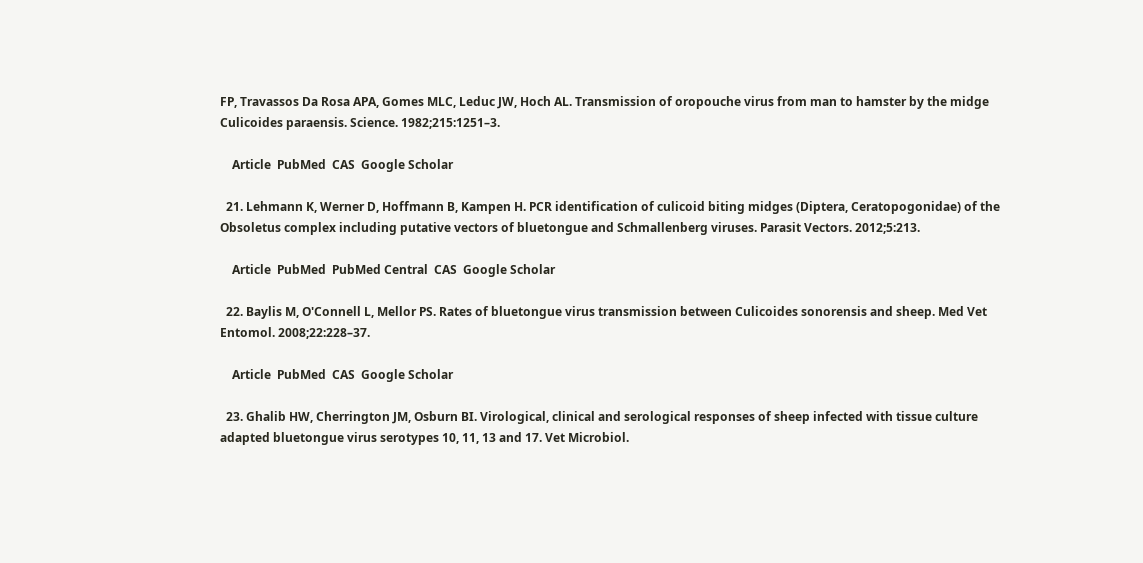FP, Travassos Da Rosa APA, Gomes MLC, Leduc JW, Hoch AL. Transmission of oropouche virus from man to hamster by the midge Culicoides paraensis. Science. 1982;215:1251–3.

    Article  PubMed  CAS  Google Scholar

  21. Lehmann K, Werner D, Hoffmann B, Kampen H. PCR identification of culicoid biting midges (Diptera, Ceratopogonidae) of the Obsoletus complex including putative vectors of bluetongue and Schmallenberg viruses. Parasit Vectors. 2012;5:213.

    Article  PubMed  PubMed Central  CAS  Google Scholar

  22. Baylis M, O'Connell L, Mellor PS. Rates of bluetongue virus transmission between Culicoides sonorensis and sheep. Med Vet Entomol. 2008;22:228–37.

    Article  PubMed  CAS  Google Scholar

  23. Ghalib HW, Cherrington JM, Osburn BI. Virological, clinical and serological responses of sheep infected with tissue culture adapted bluetongue virus serotypes 10, 11, 13 and 17. Vet Microbiol.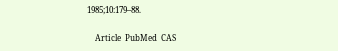1985;10:179–88.

    Article  PubMed  CAS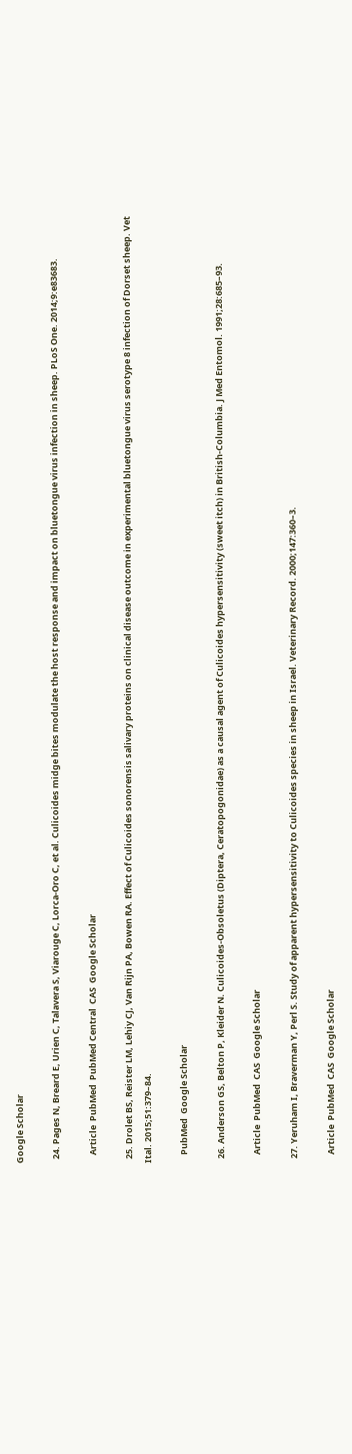Google Scholar

  24. Pages N, Breard E, Urien C, Talavera S, Viarouge C, Lorca-Oro C, et al. Culicoides midge bites modulate the host response and impact on bluetongue virus infection in sheep. PLoS One. 2014;9:e83683.

    Article  PubMed  PubMed Central  CAS  Google Scholar

  25. Drolet BS, Reister LM, Lehiy CJ, Van Rijn PA, Bowen RA. Effect of Culicoides sonorensis salivary proteins on clinical disease outcome in experimental bluetongue virus serotype 8 infection of Dorset sheep. Vet Ital. 2015;51:379–84.

    PubMed  Google Scholar

  26. Anderson GS, Belton P, Kleider N. Culicoides-Obsoletus (Diptera, Ceratopogonidae) as a causal agent of Culicoides hypersensitivity (sweet itch) in British-Columbia. J Med Entomol. 1991;28:685–93.

    Article  PubMed  CAS  Google Scholar

  27. Yeruham I, Braverman Y, Perl S. Study of apparent hypersensitivity to Culicoides species in sheep in Israel. Veterinary Record. 2000;147:360–3.

    Article  PubMed  CAS  Google Scholar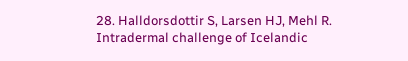28. Halldorsdottir S, Larsen HJ, Mehl R. Intradermal challenge of Icelandic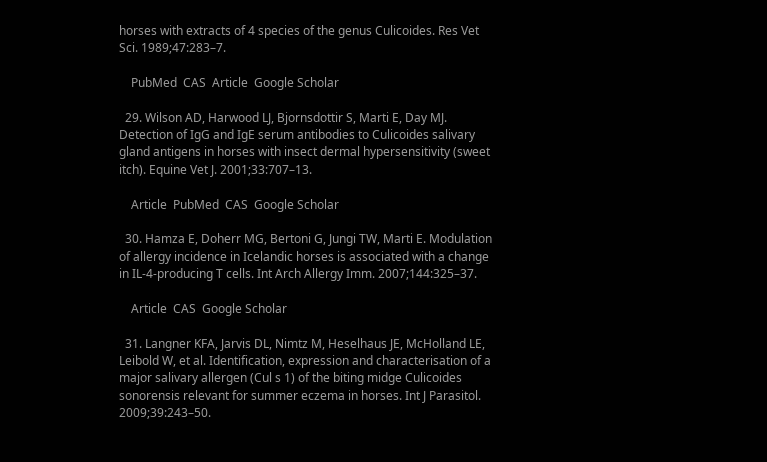horses with extracts of 4 species of the genus Culicoides. Res Vet Sci. 1989;47:283–7.

    PubMed  CAS  Article  Google Scholar

  29. Wilson AD, Harwood LJ, Bjornsdottir S, Marti E, Day MJ. Detection of IgG and IgE serum antibodies to Culicoides salivary gland antigens in horses with insect dermal hypersensitivity (sweet itch). Equine Vet J. 2001;33:707–13.

    Article  PubMed  CAS  Google Scholar

  30. Hamza E, Doherr MG, Bertoni G, Jungi TW, Marti E. Modulation of allergy incidence in Icelandic horses is associated with a change in IL-4-producing T cells. Int Arch Allergy Imm. 2007;144:325–37.

    Article  CAS  Google Scholar

  31. Langner KFA, Jarvis DL, Nimtz M, Heselhaus JE, McHolland LE, Leibold W, et al. Identification, expression and characterisation of a major salivary allergen (Cul s 1) of the biting midge Culicoides sonorensis relevant for summer eczema in horses. Int J Parasitol. 2009;39:243–50.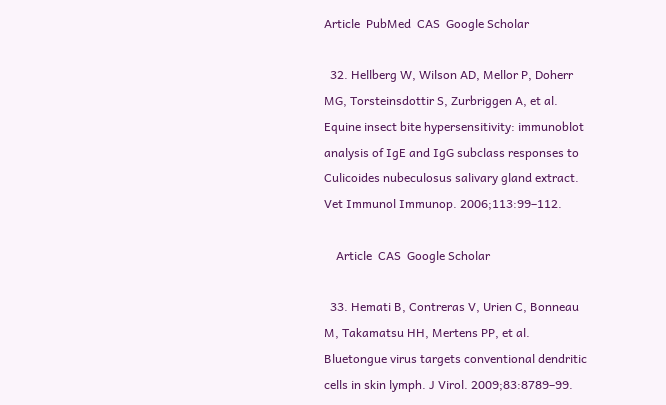Article  PubMed  CAS  Google Scholar

  32. Hellberg W, Wilson AD, Mellor P, Doherr MG, Torsteinsdottir S, Zurbriggen A, et al. Equine insect bite hypersensitivity: immunoblot analysis of IgE and IgG subclass responses to Culicoides nubeculosus salivary gland extract. Vet Immunol Immunop. 2006;113:99–112.

    Article  CAS  Google Scholar

  33. Hemati B, Contreras V, Urien C, Bonneau M, Takamatsu HH, Mertens PP, et al. Bluetongue virus targets conventional dendritic cells in skin lymph. J Virol. 2009;83:8789–99.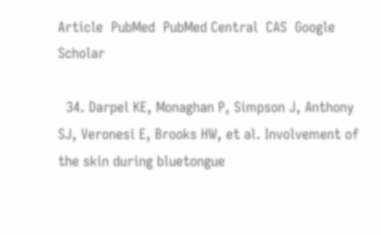Article  PubMed  PubMed Central  CAS  Google Scholar

  34. Darpel KE, Monaghan P, Simpson J, Anthony SJ, Veronesi E, Brooks HW, et al. Involvement of the skin during bluetongue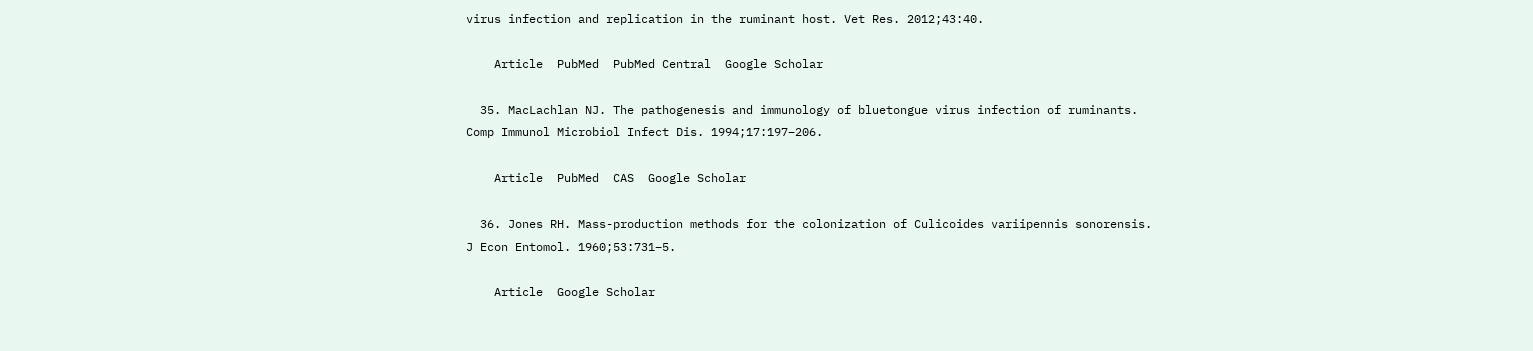virus infection and replication in the ruminant host. Vet Res. 2012;43:40.

    Article  PubMed  PubMed Central  Google Scholar

  35. MacLachlan NJ. The pathogenesis and immunology of bluetongue virus infection of ruminants. Comp Immunol Microbiol Infect Dis. 1994;17:197–206.

    Article  PubMed  CAS  Google Scholar

  36. Jones RH. Mass-production methods for the colonization of Culicoides variipennis sonorensis. J Econ Entomol. 1960;53:731–5.

    Article  Google Scholar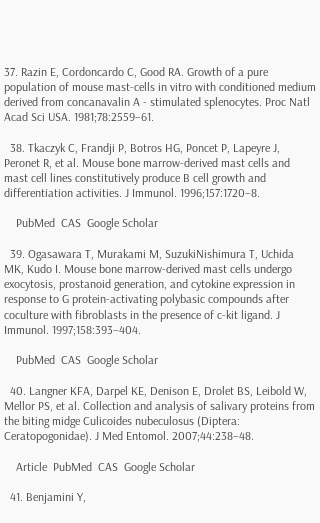37. Razin E, Cordoncardo C, Good RA. Growth of a pure population of mouse mast-cells in vitro with conditioned medium derived from concanavalin A - stimulated splenocytes. Proc Natl Acad Sci USA. 1981;78:2559–61.

  38. Tkaczyk C, Frandji P, Botros HG, Poncet P, Lapeyre J, Peronet R, et al. Mouse bone marrow-derived mast cells and mast cell lines constitutively produce B cell growth and differentiation activities. J Immunol. 1996;157:1720–8.

    PubMed  CAS  Google Scholar

  39. Ogasawara T, Murakami M, SuzukiNishimura T, Uchida MK, Kudo I. Mouse bone marrow-derived mast cells undergo exocytosis, prostanoid generation, and cytokine expression in response to G protein-activating polybasic compounds after coculture with fibroblasts in the presence of c-kit ligand. J Immunol. 1997;158:393–404.

    PubMed  CAS  Google Scholar

  40. Langner KFA, Darpel KE, Denison E, Drolet BS, Leibold W, Mellor PS, et al. Collection and analysis of salivary proteins from the biting midge Culicoides nubeculosus (Diptera: Ceratopogonidae). J Med Entomol. 2007;44:238–48.

    Article  PubMed  CAS  Google Scholar

  41. Benjamini Y,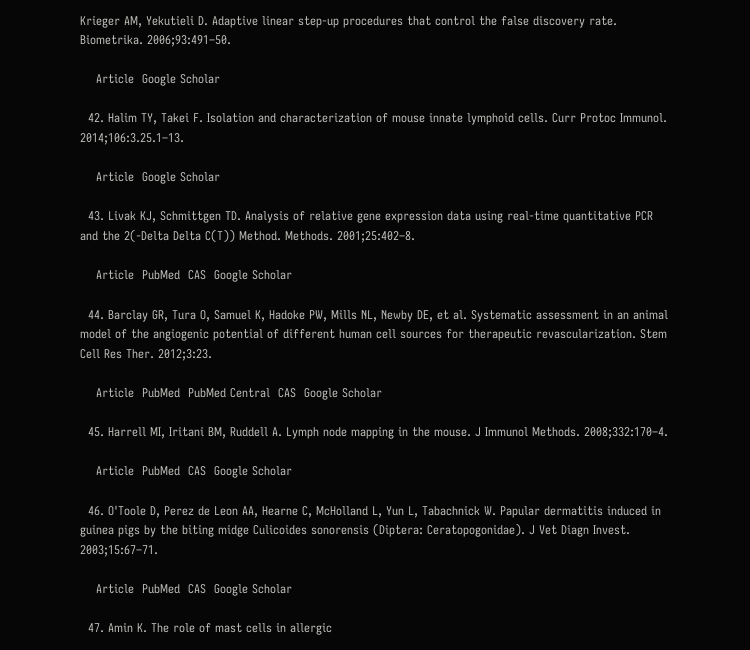Krieger AM, Yekutieli D. Adaptive linear step-up procedures that control the false discovery rate. Biometrika. 2006;93:491–50.

    Article  Google Scholar

  42. Halim TY, Takei F. Isolation and characterization of mouse innate lymphoid cells. Curr Protoc Immunol. 2014;106:3.25.1–13.

    Article  Google Scholar

  43. Livak KJ, Schmittgen TD. Analysis of relative gene expression data using real-time quantitative PCR and the 2(-Delta Delta C(T)) Method. Methods. 2001;25:402–8.

    Article  PubMed  CAS  Google Scholar

  44. Barclay GR, Tura O, Samuel K, Hadoke PW, Mills NL, Newby DE, et al. Systematic assessment in an animal model of the angiogenic potential of different human cell sources for therapeutic revascularization. Stem Cell Res Ther. 2012;3:23.

    Article  PubMed  PubMed Central  CAS  Google Scholar

  45. Harrell MI, Iritani BM, Ruddell A. Lymph node mapping in the mouse. J Immunol Methods. 2008;332:170–4.

    Article  PubMed  CAS  Google Scholar

  46. O'Toole D, Perez de Leon AA, Hearne C, McHolland L, Yun L, Tabachnick W. Papular dermatitis induced in guinea pigs by the biting midge Culicoides sonorensis (Diptera: Ceratopogonidae). J Vet Diagn Invest. 2003;15:67–71.

    Article  PubMed  CAS  Google Scholar

  47. Amin K. The role of mast cells in allergic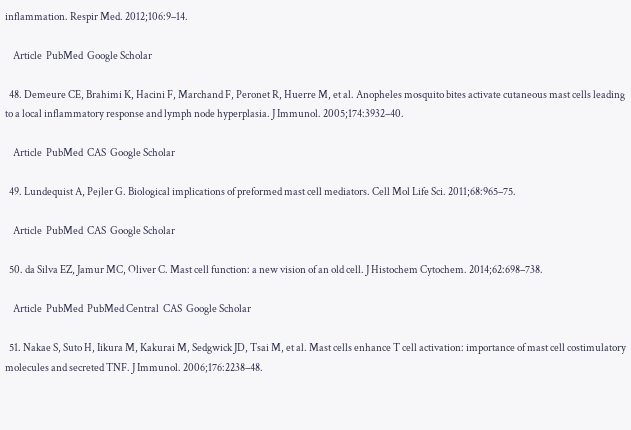inflammation. Respir Med. 2012;106:9–14.

    Article  PubMed  Google Scholar

  48. Demeure CE, Brahimi K, Hacini F, Marchand F, Peronet R, Huerre M, et al. Anopheles mosquito bites activate cutaneous mast cells leading to a local inflammatory response and lymph node hyperplasia. J Immunol. 2005;174:3932–40.

    Article  PubMed  CAS  Google Scholar

  49. Lundequist A, Pejler G. Biological implications of preformed mast cell mediators. Cell Mol Life Sci. 2011;68:965–75.

    Article  PubMed  CAS  Google Scholar

  50. da Silva EZ, Jamur MC, Oliver C. Mast cell function: a new vision of an old cell. J Histochem Cytochem. 2014;62:698–738.

    Article  PubMed  PubMed Central  CAS  Google Scholar

  51. Nakae S, Suto H, Iikura M, Kakurai M, Sedgwick JD, Tsai M, et al. Mast cells enhance T cell activation: importance of mast cell costimulatory molecules and secreted TNF. J Immunol. 2006;176:2238–48.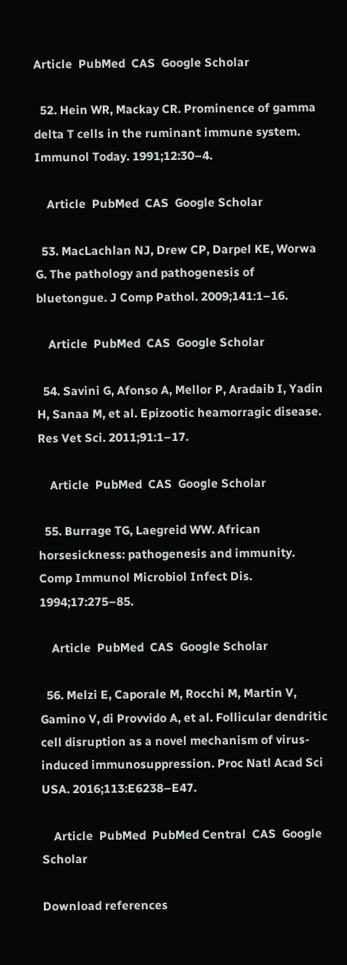Article  PubMed  CAS  Google Scholar

  52. Hein WR, Mackay CR. Prominence of gamma delta T cells in the ruminant immune system. Immunol Today. 1991;12:30–4.

    Article  PubMed  CAS  Google Scholar

  53. MacLachlan NJ, Drew CP, Darpel KE, Worwa G. The pathology and pathogenesis of bluetongue. J Comp Pathol. 2009;141:1–16.

    Article  PubMed  CAS  Google Scholar

  54. Savini G, Afonso A, Mellor P, Aradaib I, Yadin H, Sanaa M, et al. Epizootic heamorragic disease. Res Vet Sci. 2011;91:1–17.

    Article  PubMed  CAS  Google Scholar

  55. Burrage TG, Laegreid WW. African horsesickness: pathogenesis and immunity. Comp Immunol Microbiol Infect Dis. 1994;17:275–85.

    Article  PubMed  CAS  Google Scholar

  56. Melzi E, Caporale M, Rocchi M, Martin V, Gamino V, di Provvido A, et al. Follicular dendritic cell disruption as a novel mechanism of virus-induced immunosuppression. Proc Natl Acad Sci USA. 2016;113:E6238–E47.

    Article  PubMed  PubMed Central  CAS  Google Scholar

Download references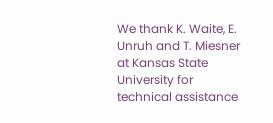We thank K. Waite, E. Unruh and T. Miesner at Kansas State University for technical assistance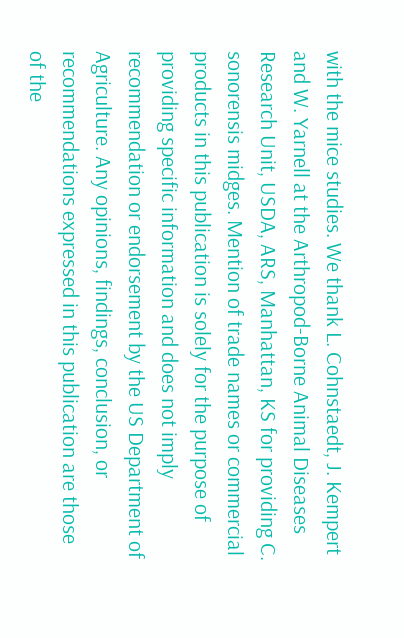with the mice studies. We thank L. Cohnstaedt, J. Kempert and W. Yarnell at the Arthropod-Borne Animal Diseases Research Unit, USDA, ARS, Manhattan, KS for providing C. sonorensis midges. Mention of trade names or commercial products in this publication is solely for the purpose of providing specific information and does not imply recommendation or endorsement by the US Department of Agriculture. Any opinions, findings, conclusion, or recommendations expressed in this publication are those of the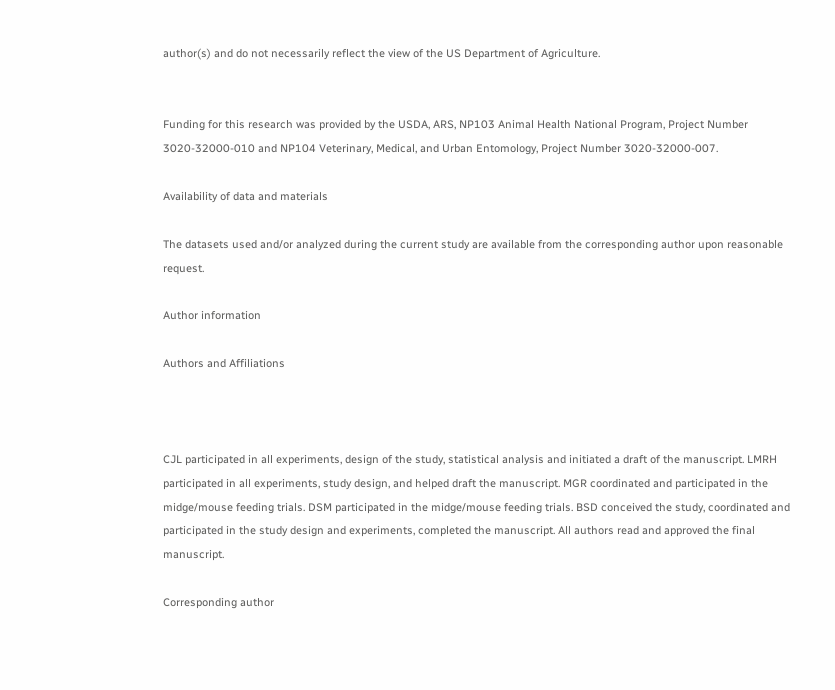author(s) and do not necessarily reflect the view of the US Department of Agriculture.


Funding for this research was provided by the USDA, ARS, NP103 Animal Health National Program, Project Number 3020-32000-010 and NP104 Veterinary, Medical, and Urban Entomology, Project Number 3020-32000-007.

Availability of data and materials

The datasets used and/or analyzed during the current study are available from the corresponding author upon reasonable request.

Author information

Authors and Affiliations



CJL participated in all experiments, design of the study, statistical analysis and initiated a draft of the manuscript. LMRH participated in all experiments, study design, and helped draft the manuscript. MGR coordinated and participated in the midge/mouse feeding trials. DSM participated in the midge/mouse feeding trials. BSD conceived the study, coordinated and participated in the study design and experiments, completed the manuscript. All authors read and approved the final manuscript.

Corresponding author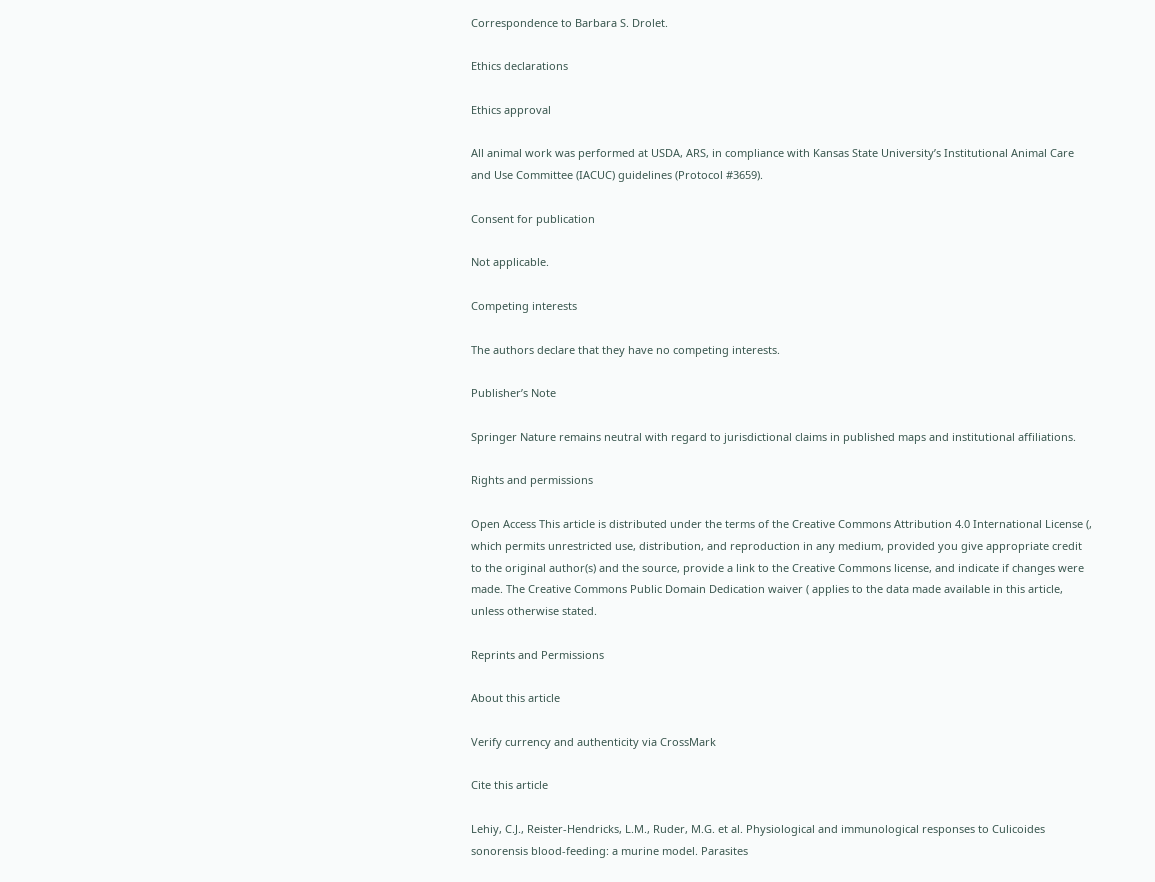Correspondence to Barbara S. Drolet.

Ethics declarations

Ethics approval

All animal work was performed at USDA, ARS, in compliance with Kansas State University’s Institutional Animal Care and Use Committee (IACUC) guidelines (Protocol #3659).

Consent for publication

Not applicable.

Competing interests

The authors declare that they have no competing interests.

Publisher’s Note

Springer Nature remains neutral with regard to jurisdictional claims in published maps and institutional affiliations.

Rights and permissions

Open Access This article is distributed under the terms of the Creative Commons Attribution 4.0 International License (, which permits unrestricted use, distribution, and reproduction in any medium, provided you give appropriate credit to the original author(s) and the source, provide a link to the Creative Commons license, and indicate if changes were made. The Creative Commons Public Domain Dedication waiver ( applies to the data made available in this article, unless otherwise stated.

Reprints and Permissions

About this article

Verify currency and authenticity via CrossMark

Cite this article

Lehiy, C.J., Reister-Hendricks, L.M., Ruder, M.G. et al. Physiological and immunological responses to Culicoides sonorensis blood-feeding: a murine model. Parasites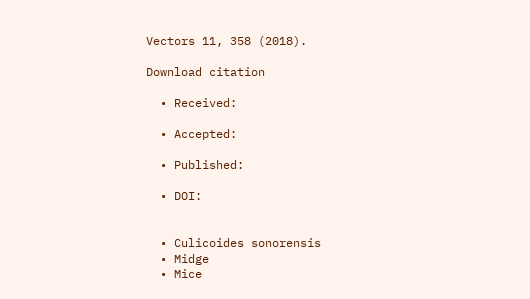Vectors 11, 358 (2018).

Download citation

  • Received:

  • Accepted:

  • Published:

  • DOI:


  • Culicoides sonorensis
  • Midge
  • Mice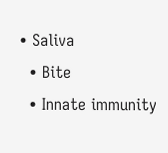• Saliva
  • Bite
  • Innate immunity